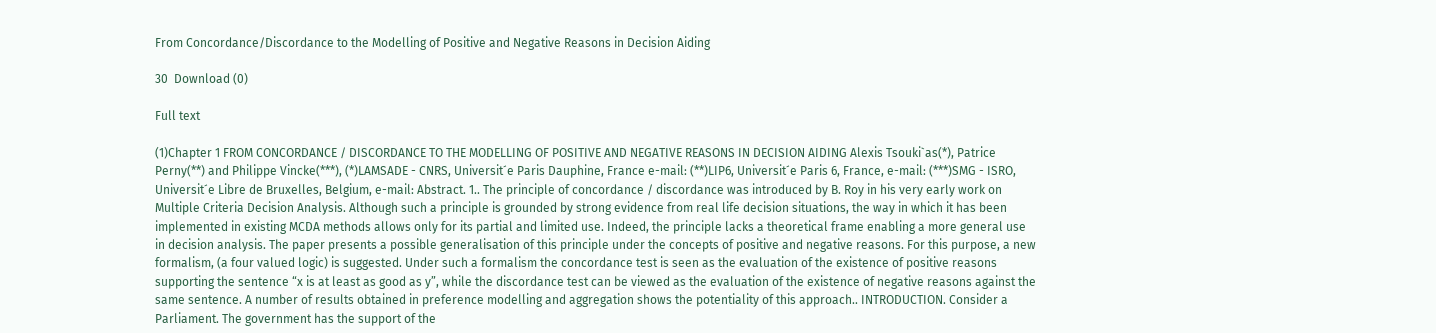From Concordance/Discordance to the Modelling of Positive and Negative Reasons in Decision Aiding

30  Download (0)

Full text

(1)Chapter 1 FROM CONCORDANCE / DISCORDANCE TO THE MODELLING OF POSITIVE AND NEGATIVE REASONS IN DECISION AIDING Alexis Tsouki`as(*), Patrice Perny(**) and Philippe Vincke(***), (*)LAMSADE - CNRS, Universit´e Paris Dauphine, France e-mail: (**)LIP6, Universit´e Paris 6, France, e-mail: (***)SMG - ISRO, Universit´e Libre de Bruxelles, Belgium, e-mail: Abstract. 1.. The principle of concordance / discordance was introduced by B. Roy in his very early work on Multiple Criteria Decision Analysis. Although such a principle is grounded by strong evidence from real life decision situations, the way in which it has been implemented in existing MCDA methods allows only for its partial and limited use. Indeed, the principle lacks a theoretical frame enabling a more general use in decision analysis. The paper presents a possible generalisation of this principle under the concepts of positive and negative reasons. For this purpose, a new formalism, (a four valued logic) is suggested. Under such a formalism the concordance test is seen as the evaluation of the existence of positive reasons supporting the sentence “x is at least as good as y”, while the discordance test can be viewed as the evaluation of the existence of negative reasons against the same sentence. A number of results obtained in preference modelling and aggregation shows the potentiality of this approach.. INTRODUCTION. Consider a Parliament. The government has the support of the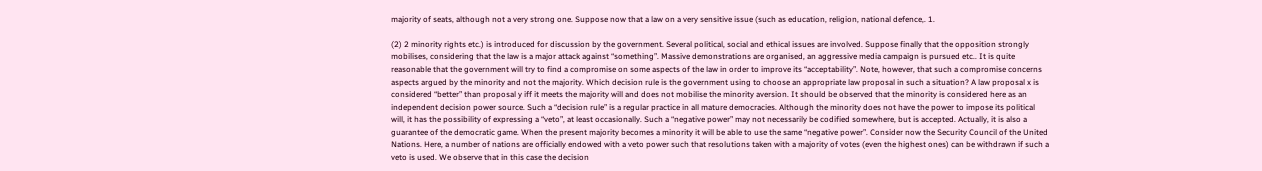majority of seats, although not a very strong one. Suppose now that a law on a very sensitive issue (such as education, religion, national defence,. 1.

(2) 2 minority rights etc.) is introduced for discussion by the government. Several political, social and ethical issues are involved. Suppose finally that the opposition strongly mobilises, considering that the law is a major attack against “something”. Massive demonstrations are organised, an aggressive media campaign is pursued etc.. It is quite reasonable that the government will try to find a compromise on some aspects of the law in order to improve its “acceptability”. Note, however, that such a compromise concerns aspects argued by the minority and not the majority. Which decision rule is the government using to choose an appropriate law proposal in such a situation? A law proposal x is considered “better” than proposal y iff it meets the majority will and does not mobilise the minority aversion. It should be observed that the minority is considered here as an independent decision power source. Such a “decision rule” is a regular practice in all mature democracies. Although the minority does not have the power to impose its political will, it has the possibility of expressing a “veto”, at least occasionally. Such a “negative power” may not necessarily be codified somewhere, but is accepted. Actually, it is also a guarantee of the democratic game. When the present majority becomes a minority it will be able to use the same “negative power”. Consider now the Security Council of the United Nations. Here, a number of nations are officially endowed with a veto power such that resolutions taken with a majority of votes (even the highest ones) can be withdrawn if such a veto is used. We observe that in this case the decision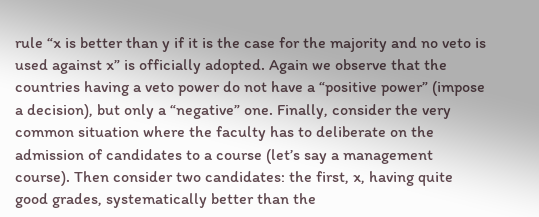rule “x is better than y if it is the case for the majority and no veto is used against x” is officially adopted. Again we observe that the countries having a veto power do not have a “positive power” (impose a decision), but only a “negative” one. Finally, consider the very common situation where the faculty has to deliberate on the admission of candidates to a course (let’s say a management course). Then consider two candidates: the first, x, having quite good grades, systematically better than the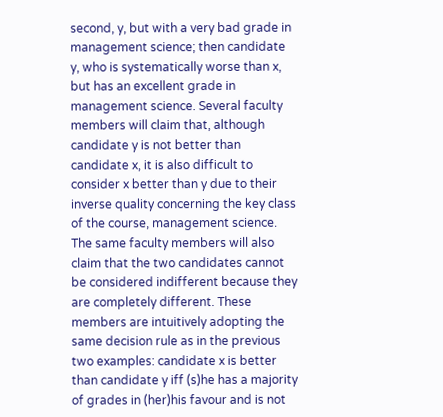second, y, but with a very bad grade in management science; then candidate y, who is systematically worse than x, but has an excellent grade in management science. Several faculty members will claim that, although candidate y is not better than candidate x, it is also difficult to consider x better than y due to their inverse quality concerning the key class of the course, management science. The same faculty members will also claim that the two candidates cannot be considered indifferent because they are completely different. These members are intuitively adopting the same decision rule as in the previous two examples: candidate x is better than candidate y iff (s)he has a majority of grades in (her)his favour and is not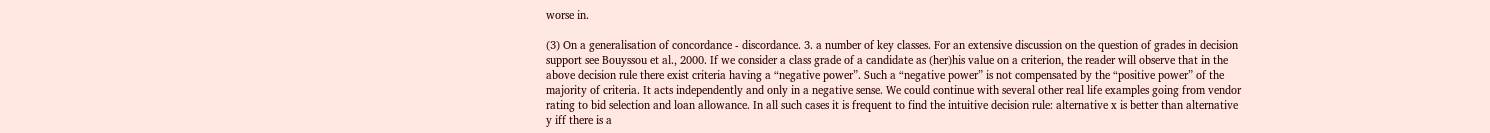worse in.

(3) On a generalisation of concordance - discordance. 3. a number of key classes. For an extensive discussion on the question of grades in decision support see Bouyssou et al., 2000. If we consider a class grade of a candidate as (her)his value on a criterion, the reader will observe that in the above decision rule there exist criteria having a “negative power”. Such a “negative power” is not compensated by the “positive power” of the majority of criteria. It acts independently and only in a negative sense. We could continue with several other real life examples going from vendor rating to bid selection and loan allowance. In all such cases it is frequent to find the intuitive decision rule: alternative x is better than alternative y iff there is a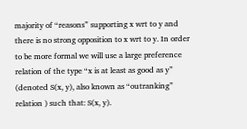majority of “reasons” supporting x wrt to y and there is no strong opposition to x wrt to y. In order to be more formal we will use a large preference relation of the type “x is at least as good as y” (denoted S(x, y), also known as “outranking” relation ) such that: S(x, y).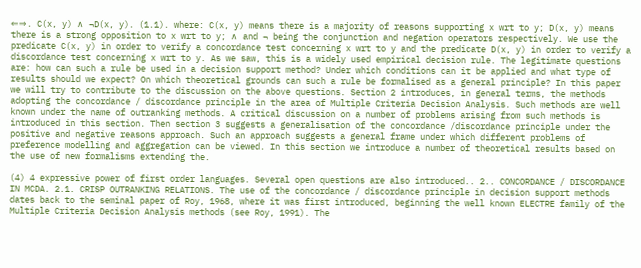⇐⇒. C(x, y) ∧ ¬D(x, y). (1.1). where: C(x, y) means there is a majority of reasons supporting x wrt to y; D(x, y) means there is a strong opposition to x wrt to y; ∧ and ¬ being the conjunction and negation operators respectively. We use the predicate C(x, y) in order to verify a concordance test concerning x wrt to y and the predicate D(x, y) in order to verify a discordance test concerning x wrt to y. As we saw, this is a widely used empirical decision rule. The legitimate questions are: how can such a rule be used in a decision support method? Under which conditions can it be applied and what type of results should we expect? On which theoretical grounds can such a rule be formalised as a general principle? In this paper we will try to contribute to the discussion on the above questions. Section 2 introduces, in general terms, the methods adopting the concordance / discordance principle in the area of Multiple Criteria Decision Analysis. Such methods are well known under the name of outranking methods. A critical discussion on a number of problems arising from such methods is introduced in this section. Then section 3 suggests a generalisation of the concordance /discordance principle under the positive and negative reasons approach. Such an approach suggests a general frame under which different problems of preference modelling and aggregation can be viewed. In this section we introduce a number of theoretical results based on the use of new formalisms extending the.

(4) 4 expressive power of first order languages. Several open questions are also introduced.. 2.. CONCORDANCE / DISCORDANCE IN MCDA. 2.1. CRISP OUTRANKING RELATIONS. The use of the concordance / discordance principle in decision support methods dates back to the seminal paper of Roy, 1968, where it was first introduced, beginning the well known ELECTRE family of the Multiple Criteria Decision Analysis methods (see Roy, 1991). The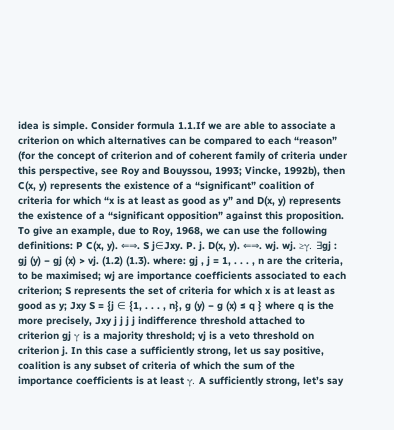idea is simple. Consider formula 1.1.If we are able to associate a criterion on which alternatives can be compared to each “reason” (for the concept of criterion and of coherent family of criteria under this perspective, see Roy and Bouyssou, 1993; Vincke, 1992b), then C(x, y) represents the existence of a “significant” coalition of criteria for which “x is at least as good as y” and D(x, y) represents the existence of a “significant opposition” against this proposition. To give an example, due to Roy, 1968, we can use the following definitions: P C(x, y). ⇐⇒. S j∈Jxy. P. j. D(x, y). ⇐⇒. wj. wj. ≥γ. ∃gj : gj (y) − gj (x) > vj. (1.2) (1.3). where: gj , j = 1, . . . , n are the criteria, to be maximised; wj are importance coefficients associated to each criterion; S represents the set of criteria for which x is at least as good as y; Jxy S = {j ∈ {1, . . . , n}, g (y) − g (x) ≤ q } where q is the more precisely, Jxy j j j j indifference threshold attached to criterion gj γ is a majority threshold; vj is a veto threshold on criterion j. In this case a sufficiently strong, let us say positive, coalition is any subset of criteria of which the sum of the importance coefficients is at least γ. A sufficiently strong, let’s say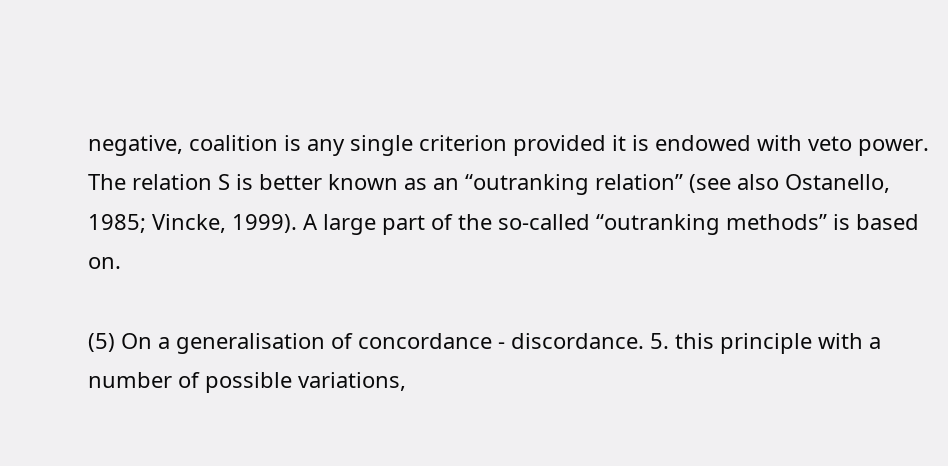negative, coalition is any single criterion provided it is endowed with veto power. The relation S is better known as an “outranking relation” (see also Ostanello, 1985; Vincke, 1999). A large part of the so-called “outranking methods” is based on.

(5) On a generalisation of concordance - discordance. 5. this principle with a number of possible variations,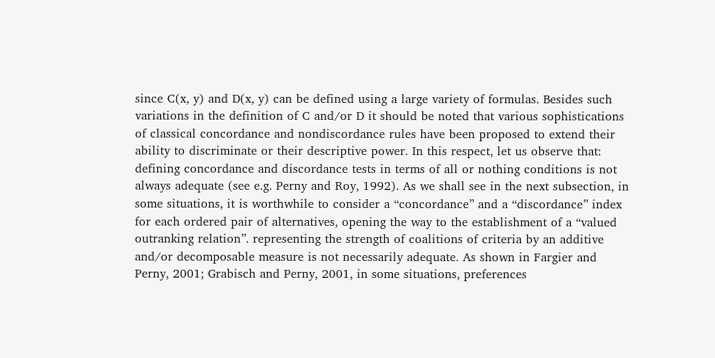since C(x, y) and D(x, y) can be defined using a large variety of formulas. Besides such variations in the definition of C and/or D it should be noted that various sophistications of classical concordance and nondiscordance rules have been proposed to extend their ability to discriminate or their descriptive power. In this respect, let us observe that: defining concordance and discordance tests in terms of all or nothing conditions is not always adequate (see e.g. Perny and Roy, 1992). As we shall see in the next subsection, in some situations, it is worthwhile to consider a “concordance” and a “discordance” index for each ordered pair of alternatives, opening the way to the establishment of a “valued outranking relation”. representing the strength of coalitions of criteria by an additive and/or decomposable measure is not necessarily adequate. As shown in Fargier and Perny, 2001; Grabisch and Perny, 2001, in some situations, preferences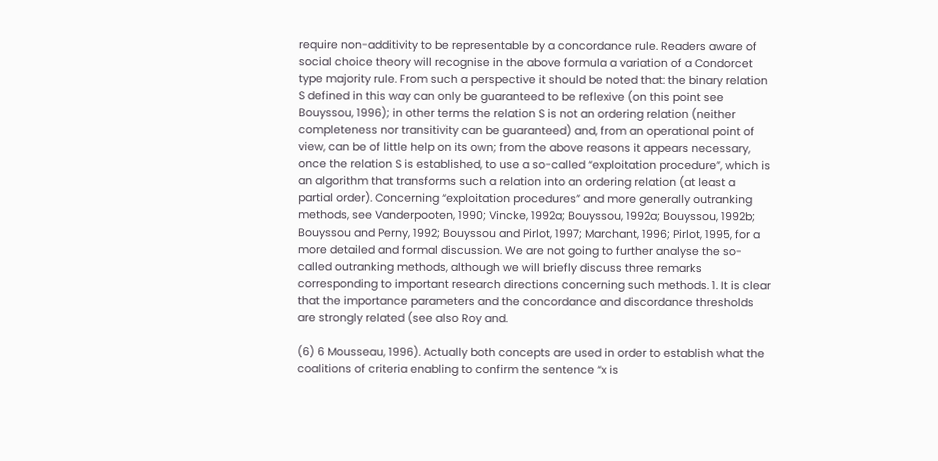require non-additivity to be representable by a concordance rule. Readers aware of social choice theory will recognise in the above formula a variation of a Condorcet type majority rule. From such a perspective it should be noted that: the binary relation S defined in this way can only be guaranteed to be reflexive (on this point see Bouyssou, 1996); in other terms the relation S is not an ordering relation (neither completeness nor transitivity can be guaranteed) and, from an operational point of view, can be of little help on its own; from the above reasons it appears necessary, once the relation S is established, to use a so-called “exploitation procedure”, which is an algorithm that transforms such a relation into an ordering relation (at least a partial order). Concerning “exploitation procedures” and more generally outranking methods, see Vanderpooten, 1990; Vincke, 1992a; Bouyssou, 1992a; Bouyssou, 1992b; Bouyssou and Perny, 1992; Bouyssou and Pirlot, 1997; Marchant, 1996; Pirlot, 1995, for a more detailed and formal discussion. We are not going to further analyse the so-called outranking methods, although we will briefly discuss three remarks corresponding to important research directions concerning such methods. 1. It is clear that the importance parameters and the concordance and discordance thresholds are strongly related (see also Roy and.

(6) 6 Mousseau, 1996). Actually both concepts are used in order to establish what the coalitions of criteria enabling to confirm the sentence “x is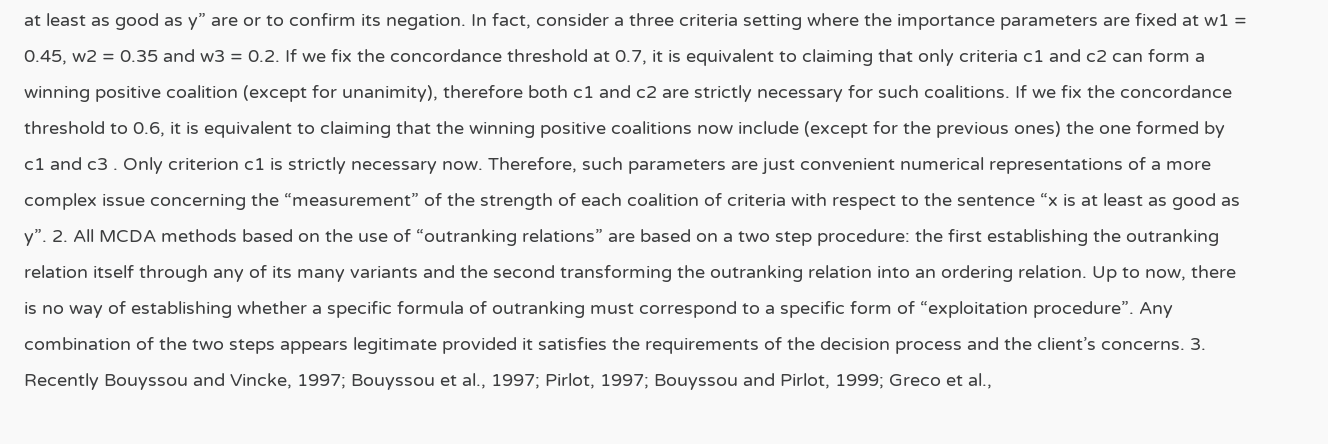at least as good as y” are or to confirm its negation. In fact, consider a three criteria setting where the importance parameters are fixed at w1 = 0.45, w2 = 0.35 and w3 = 0.2. If we fix the concordance threshold at 0.7, it is equivalent to claiming that only criteria c1 and c2 can form a winning positive coalition (except for unanimity), therefore both c1 and c2 are strictly necessary for such coalitions. If we fix the concordance threshold to 0.6, it is equivalent to claiming that the winning positive coalitions now include (except for the previous ones) the one formed by c1 and c3 . Only criterion c1 is strictly necessary now. Therefore, such parameters are just convenient numerical representations of a more complex issue concerning the “measurement” of the strength of each coalition of criteria with respect to the sentence “x is at least as good as y”. 2. All MCDA methods based on the use of “outranking relations” are based on a two step procedure: the first establishing the outranking relation itself through any of its many variants and the second transforming the outranking relation into an ordering relation. Up to now, there is no way of establishing whether a specific formula of outranking must correspond to a specific form of “exploitation procedure”. Any combination of the two steps appears legitimate provided it satisfies the requirements of the decision process and the client’s concerns. 3. Recently Bouyssou and Vincke, 1997; Bouyssou et al., 1997; Pirlot, 1997; Bouyssou and Pirlot, 1999; Greco et al.,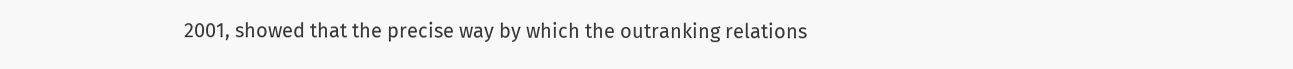2001, showed that the precise way by which the outranking relations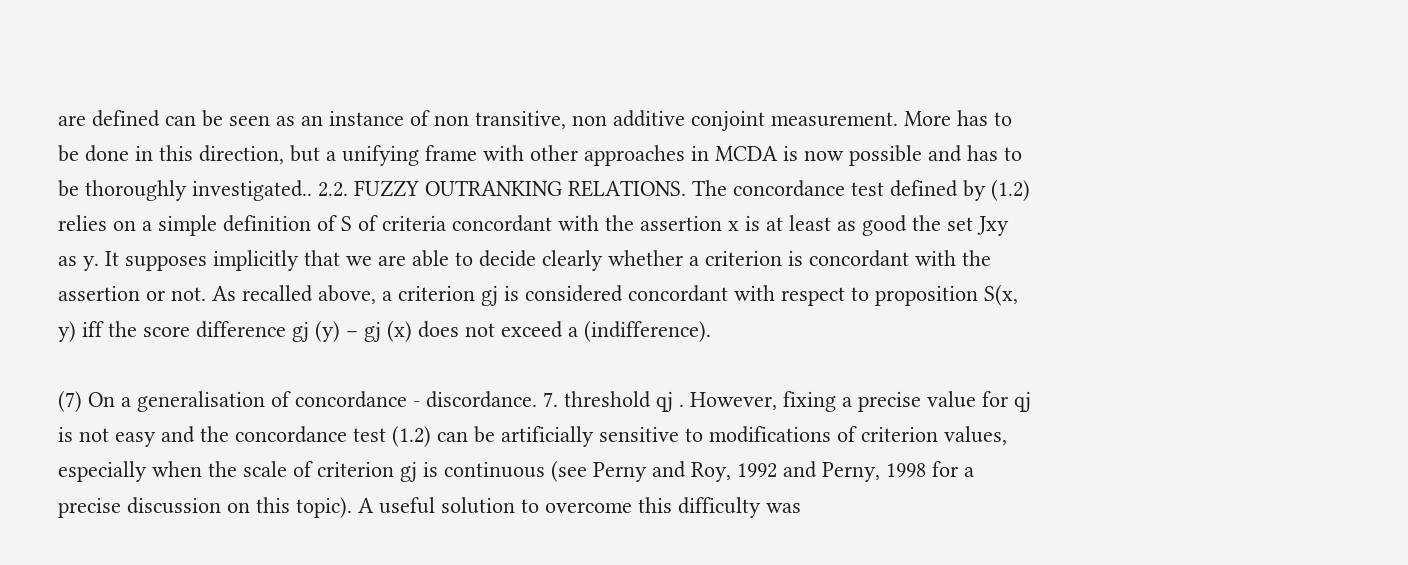are defined can be seen as an instance of non transitive, non additive conjoint measurement. More has to be done in this direction, but a unifying frame with other approaches in MCDA is now possible and has to be thoroughly investigated.. 2.2. FUZZY OUTRANKING RELATIONS. The concordance test defined by (1.2) relies on a simple definition of S of criteria concordant with the assertion x is at least as good the set Jxy as y. It supposes implicitly that we are able to decide clearly whether a criterion is concordant with the assertion or not. As recalled above, a criterion gj is considered concordant with respect to proposition S(x, y) iff the score difference gj (y) − gj (x) does not exceed a (indifference).

(7) On a generalisation of concordance - discordance. 7. threshold qj . However, fixing a precise value for qj is not easy and the concordance test (1.2) can be artificially sensitive to modifications of criterion values, especially when the scale of criterion gj is continuous (see Perny and Roy, 1992 and Perny, 1998 for a precise discussion on this topic). A useful solution to overcome this difficulty was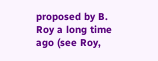proposed by B. Roy a long time ago (see Roy,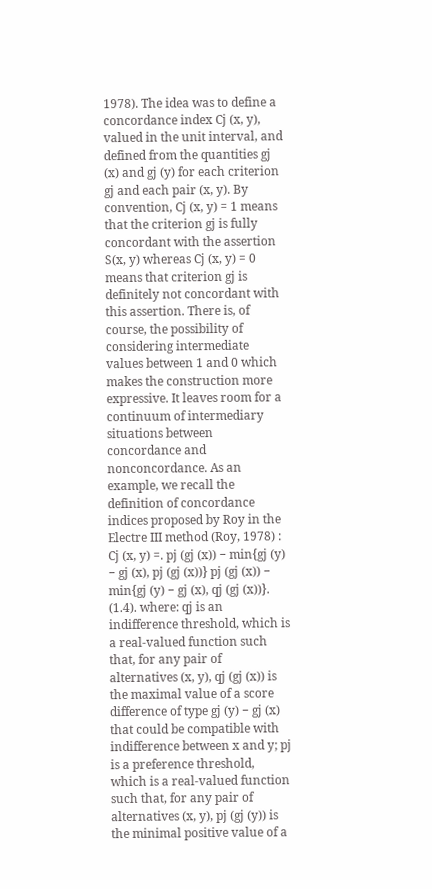1978). The idea was to define a concordance index Cj (x, y), valued in the unit interval, and defined from the quantities gj (x) and gj (y) for each criterion gj and each pair (x, y). By convention, Cj (x, y) = 1 means that the criterion gj is fully concordant with the assertion S(x, y) whereas Cj (x, y) = 0 means that criterion gj is definitely not concordant with this assertion. There is, of course, the possibility of considering intermediate values between 1 and 0 which makes the construction more expressive. It leaves room for a continuum of intermediary situations between concordance and nonconcordance. As an example, we recall the definition of concordance indices proposed by Roy in the Electre III method (Roy, 1978) : Cj (x, y) =. pj (gj (x)) − min{gj (y) − gj (x), pj (gj (x))} pj (gj (x)) − min{gj (y) − gj (x), qj (gj (x))}. (1.4). where: qj is an indifference threshold, which is a real-valued function such that, for any pair of alternatives (x, y), qj (gj (x)) is the maximal value of a score difference of type gj (y) − gj (x) that could be compatible with indifference between x and y; pj is a preference threshold, which is a real-valued function such that, for any pair of alternatives (x, y), pj (gj (y)) is the minimal positive value of a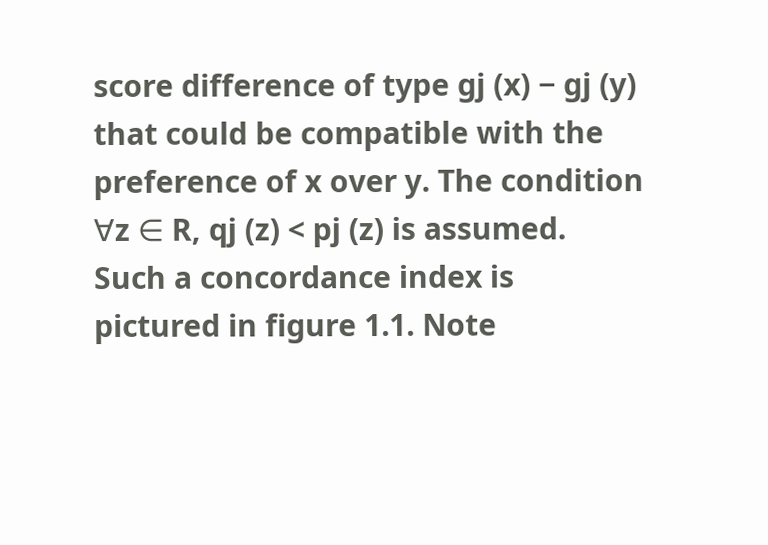score difference of type gj (x) − gj (y) that could be compatible with the preference of x over y. The condition ∀z ∈ R, qj (z) < pj (z) is assumed. Such a concordance index is pictured in figure 1.1. Note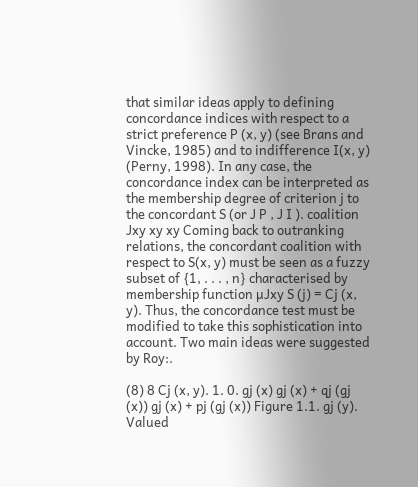that similar ideas apply to defining concordance indices with respect to a strict preference P (x, y) (see Brans and Vincke, 1985) and to indifference I(x, y) (Perny, 1998). In any case, the concordance index can be interpreted as the membership degree of criterion j to the concordant S (or J P , J I ). coalition Jxy xy xy Coming back to outranking relations, the concordant coalition with respect to S(x, y) must be seen as a fuzzy subset of {1, . . . , n} characterised by membership function µJxy S (j) = Cj (x, y). Thus, the concordance test must be modified to take this sophistication into account. Two main ideas were suggested by Roy:.

(8) 8 Cj (x, y). 1. 0. gj (x) gj (x) + qj (gj (x)) gj (x) + pj (gj (x)) Figure 1.1. gj (y). Valued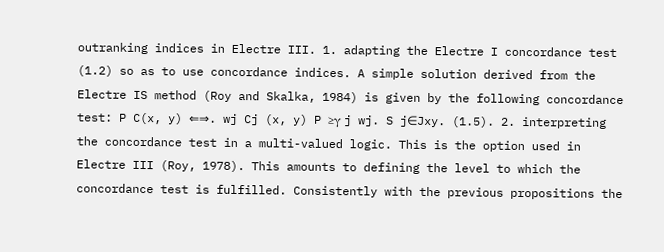outranking indices in Electre III. 1. adapting the Electre I concordance test (1.2) so as to use concordance indices. A simple solution derived from the Electre IS method (Roy and Skalka, 1984) is given by the following concordance test: P C(x, y) ⇐⇒. wj Cj (x, y) P ≥γ j wj. S j∈Jxy. (1.5). 2. interpreting the concordance test in a multi-valued logic. This is the option used in Electre III (Roy, 1978). This amounts to defining the level to which the concordance test is fulfilled. Consistently with the previous propositions the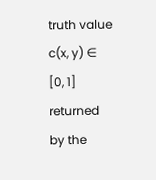truth value c(x, y) ∈ [0, 1] returned by the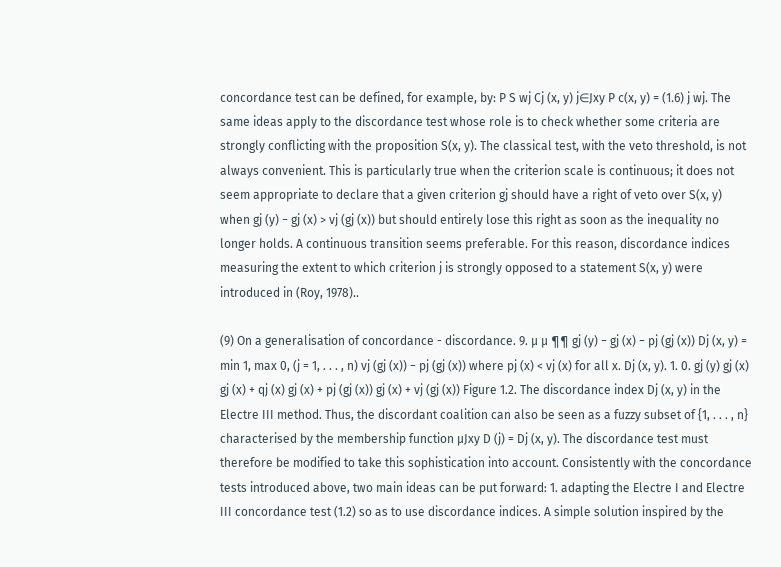concordance test can be defined, for example, by: P S wj Cj (x, y) j∈Jxy P c(x, y) = (1.6) j wj. The same ideas apply to the discordance test whose role is to check whether some criteria are strongly conflicting with the proposition S(x, y). The classical test, with the veto threshold, is not always convenient. This is particularly true when the criterion scale is continuous; it does not seem appropriate to declare that a given criterion gj should have a right of veto over S(x, y) when gj (y) − gj (x) > vj (gj (x)) but should entirely lose this right as soon as the inequality no longer holds. A continuous transition seems preferable. For this reason, discordance indices measuring the extent to which criterion j is strongly opposed to a statement S(x, y) were introduced in (Roy, 1978)..

(9) On a generalisation of concordance - discordance. 9. µ µ ¶¶ gj (y) − gj (x) − pj (gj (x)) Dj (x, y) = min 1, max 0, (j = 1, . . . , n) vj (gj (x)) − pj (gj (x)) where pj (x) < vj (x) for all x. Dj (x, y). 1. 0. gj (y) gj (x) gj (x) + qj (x) gj (x) + pj (gj (x)) gj (x) + vj (gj (x)) Figure 1.2. The discordance index Dj (x, y) in the Electre III method. Thus, the discordant coalition can also be seen as a fuzzy subset of {1, . . . , n} characterised by the membership function µJxy D (j) = Dj (x, y). The discordance test must therefore be modified to take this sophistication into account. Consistently with the concordance tests introduced above, two main ideas can be put forward: 1. adapting the Electre I and Electre III concordance test (1.2) so as to use discordance indices. A simple solution inspired by the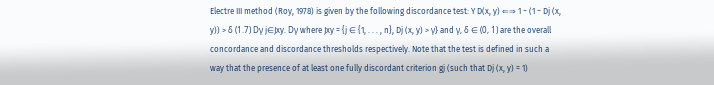Electre III method (Roy, 1978) is given by the following discordance test: Y D(x, y) ⇐⇒ 1 − (1 − Dj (x, y)) > δ (1.7) Dγ j∈Jxy. Dγ where Jxy = {j ∈ {1, . . . , n}, Dj (x, y) > γ} and γ, δ ∈ (0, 1) are the overall concordance and discordance thresholds respectively. Note that the test is defined in such a way that the presence of at least one fully discordant criterion gj (such that Dj (x, y) = 1)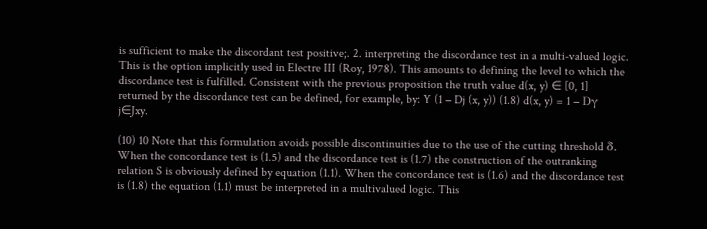is sufficient to make the discordant test positive;. 2. interpreting the discordance test in a multi-valued logic. This is the option implicitly used in Electre III (Roy, 1978). This amounts to defining the level to which the discordance test is fulfilled. Consistent with the previous proposition the truth value d(x, y) ∈ [0, 1] returned by the discordance test can be defined, for example, by: Y (1 − Dj (x, y)) (1.8) d(x, y) = 1 − Dγ j∈Jxy.

(10) 10 Note that this formulation avoids possible discontinuities due to the use of the cutting threshold δ. When the concordance test is (1.5) and the discordance test is (1.7) the construction of the outranking relation S is obviously defined by equation (1.1). When the concordance test is (1.6) and the discordance test is (1.8) the equation (1.1) must be interpreted in a multivalued logic. This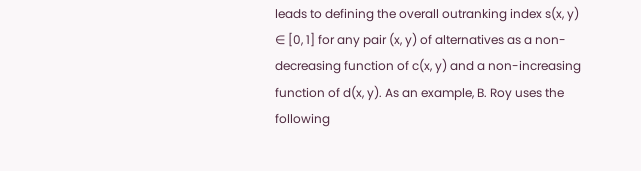leads to defining the overall outranking index s(x, y) ∈ [0, 1] for any pair (x, y) of alternatives as a non-decreasing function of c(x, y) and a non-increasing function of d(x, y). As an example, B. Roy uses the following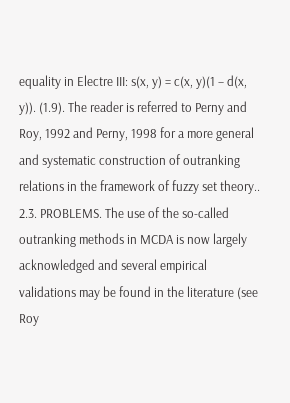equality in Electre III: s(x, y) = c(x, y)(1 − d(x, y)). (1.9). The reader is referred to Perny and Roy, 1992 and Perny, 1998 for a more general and systematic construction of outranking relations in the framework of fuzzy set theory.. 2.3. PROBLEMS. The use of the so-called outranking methods in MCDA is now largely acknowledged and several empirical validations may be found in the literature (see Roy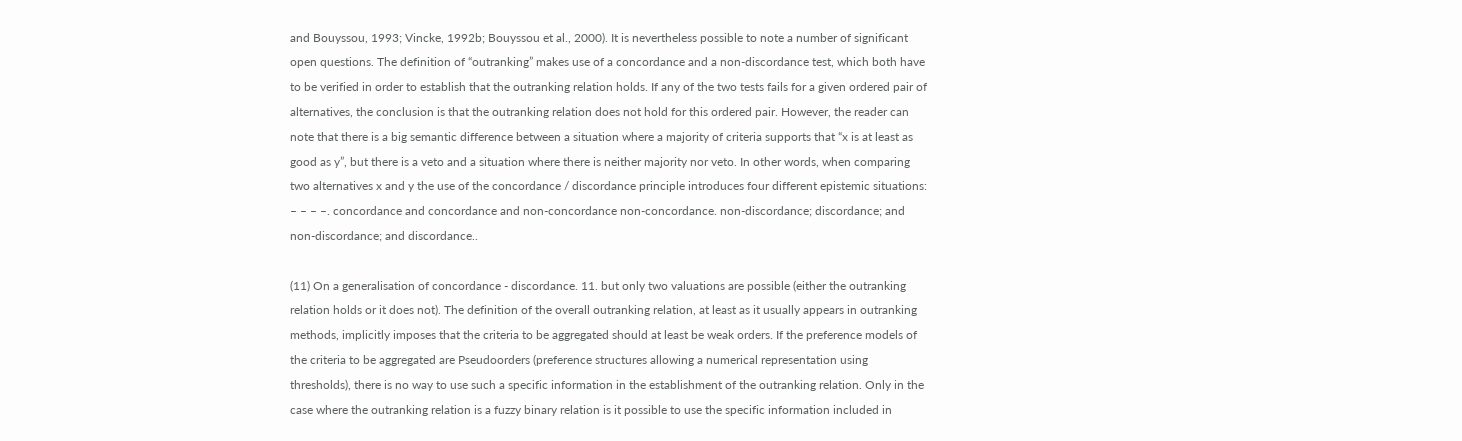and Bouyssou, 1993; Vincke, 1992b; Bouyssou et al., 2000). It is nevertheless possible to note a number of significant open questions. The definition of “outranking” makes use of a concordance and a non-discordance test, which both have to be verified in order to establish that the outranking relation holds. If any of the two tests fails for a given ordered pair of alternatives, the conclusion is that the outranking relation does not hold for this ordered pair. However, the reader can note that there is a big semantic difference between a situation where a majority of criteria supports that “x is at least as good as y”, but there is a veto and a situation where there is neither majority nor veto. In other words, when comparing two alternatives x and y the use of the concordance / discordance principle introduces four different epistemic situations: – – – –. concordance and concordance and non-concordance non-concordance. non-discordance; discordance; and non-discordance; and discordance..

(11) On a generalisation of concordance - discordance. 11. but only two valuations are possible (either the outranking relation holds or it does not). The definition of the overall outranking relation, at least as it usually appears in outranking methods, implicitly imposes that the criteria to be aggregated should at least be weak orders. If the preference models of the criteria to be aggregated are Pseudoorders (preference structures allowing a numerical representation using thresholds), there is no way to use such a specific information in the establishment of the outranking relation. Only in the case where the outranking relation is a fuzzy binary relation is it possible to use the specific information included in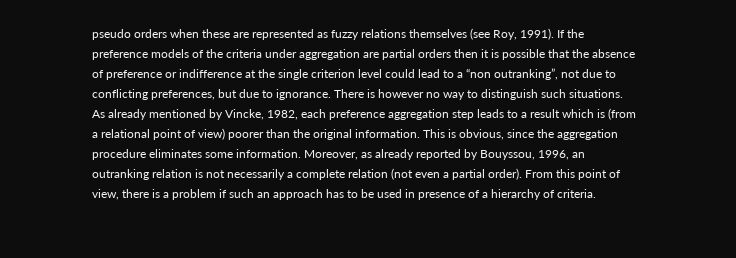pseudo orders when these are represented as fuzzy relations themselves (see Roy, 1991). If the preference models of the criteria under aggregation are partial orders then it is possible that the absence of preference or indifference at the single criterion level could lead to a “non outranking”, not due to conflicting preferences, but due to ignorance. There is however no way to distinguish such situations. As already mentioned by Vincke, 1982, each preference aggregation step leads to a result which is (from a relational point of view) poorer than the original information. This is obvious, since the aggregation procedure eliminates some information. Moreover, as already reported by Bouyssou, 1996, an outranking relation is not necessarily a complete relation (not even a partial order). From this point of view, there is a problem if such an approach has to be used in presence of a hierarchy of criteria.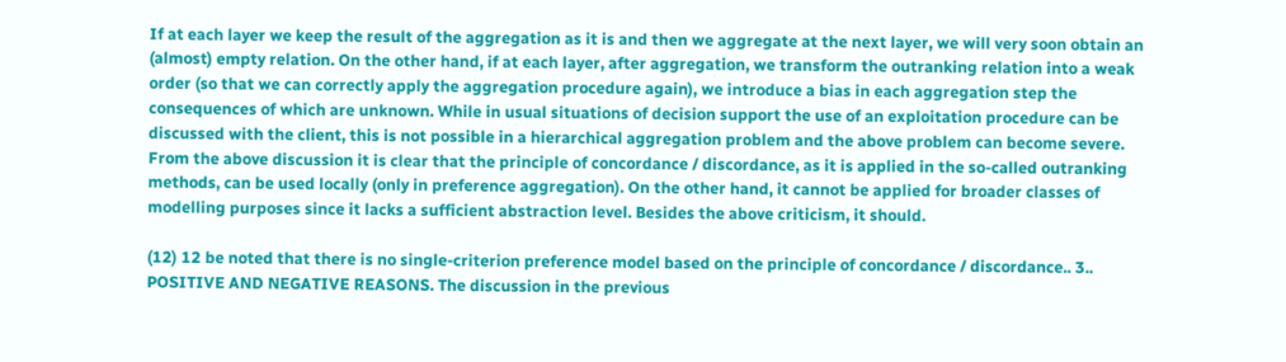If at each layer we keep the result of the aggregation as it is and then we aggregate at the next layer, we will very soon obtain an (almost) empty relation. On the other hand, if at each layer, after aggregation, we transform the outranking relation into a weak order (so that we can correctly apply the aggregation procedure again), we introduce a bias in each aggregation step the consequences of which are unknown. While in usual situations of decision support the use of an exploitation procedure can be discussed with the client, this is not possible in a hierarchical aggregation problem and the above problem can become severe. From the above discussion it is clear that the principle of concordance / discordance, as it is applied in the so-called outranking methods, can be used locally (only in preference aggregation). On the other hand, it cannot be applied for broader classes of modelling purposes since it lacks a sufficient abstraction level. Besides the above criticism, it should.

(12) 12 be noted that there is no single-criterion preference model based on the principle of concordance / discordance.. 3.. POSITIVE AND NEGATIVE REASONS. The discussion in the previous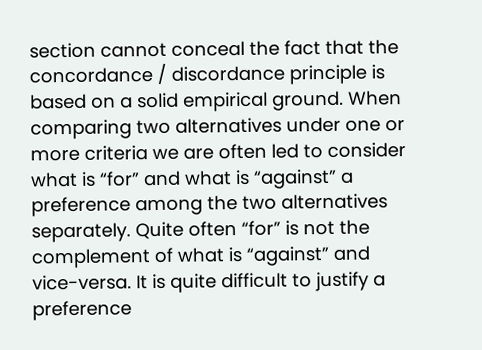section cannot conceal the fact that the concordance / discordance principle is based on a solid empirical ground. When comparing two alternatives under one or more criteria we are often led to consider what is “for” and what is “against” a preference among the two alternatives separately. Quite often “for” is not the complement of what is “against” and vice-versa. It is quite difficult to justify a preference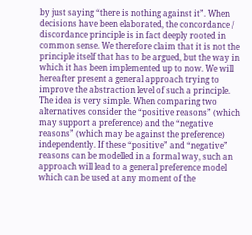by just saying “there is nothing against it”. When decisions have been elaborated, the concordance / discordance principle is in fact deeply rooted in common sense. We therefore claim that it is not the principle itself that has to be argued, but the way in which it has been implemented up to now. We will hereafter present a general approach trying to improve the abstraction level of such a principle. The idea is very simple. When comparing two alternatives consider the “positive reasons” (which may support a preference) and the “negative reasons” (which may be against the preference) independently. If these “positive” and “negative” reasons can be modelled in a formal way, such an approach will lead to a general preference model which can be used at any moment of the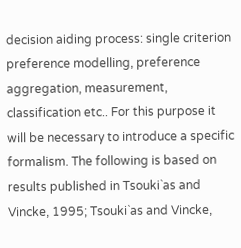decision aiding process: single criterion preference modelling, preference aggregation, measurement, classification etc.. For this purpose it will be necessary to introduce a specific formalism. The following is based on results published in Tsouki`as and Vincke, 1995; Tsouki`as and Vincke,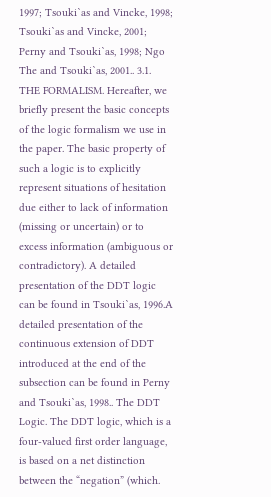1997; Tsouki`as and Vincke, 1998; Tsouki`as and Vincke, 2001; Perny and Tsouki`as, 1998; Ngo The and Tsouki`as, 2001.. 3.1. THE FORMALISM. Hereafter, we briefly present the basic concepts of the logic formalism we use in the paper. The basic property of such a logic is to explicitly represent situations of hesitation due either to lack of information (missing or uncertain) or to excess information (ambiguous or contradictory). A detailed presentation of the DDT logic can be found in Tsouki`as, 1996.A detailed presentation of the continuous extension of DDT introduced at the end of the subsection can be found in Perny and Tsouki`as, 1998.. The DDT Logic. The DDT logic, which is a four-valued first order language, is based on a net distinction between the “negation” (which.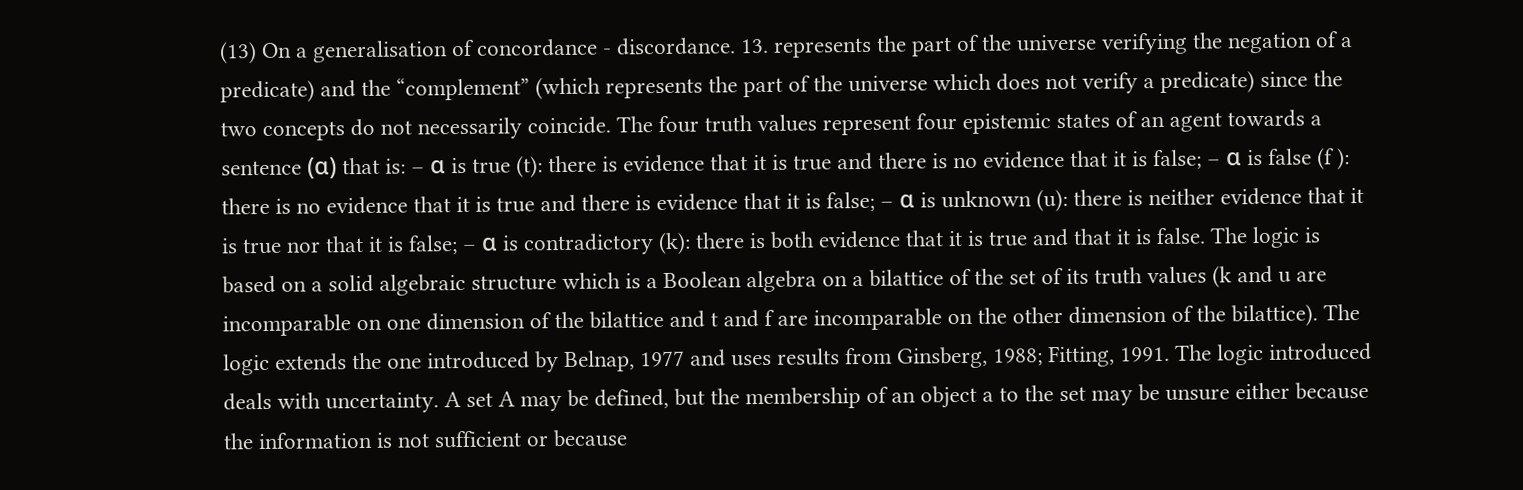(13) On a generalisation of concordance - discordance. 13. represents the part of the universe verifying the negation of a predicate) and the “complement” (which represents the part of the universe which does not verify a predicate) since the two concepts do not necessarily coincide. The four truth values represent four epistemic states of an agent towards a sentence (α) that is: – α is true (t): there is evidence that it is true and there is no evidence that it is false; – α is false (f ): there is no evidence that it is true and there is evidence that it is false; – α is unknown (u): there is neither evidence that it is true nor that it is false; – α is contradictory (k): there is both evidence that it is true and that it is false. The logic is based on a solid algebraic structure which is a Boolean algebra on a bilattice of the set of its truth values (k and u are incomparable on one dimension of the bilattice and t and f are incomparable on the other dimension of the bilattice). The logic extends the one introduced by Belnap, 1977 and uses results from Ginsberg, 1988; Fitting, 1991. The logic introduced deals with uncertainty. A set A may be defined, but the membership of an object a to the set may be unsure either because the information is not sufficient or because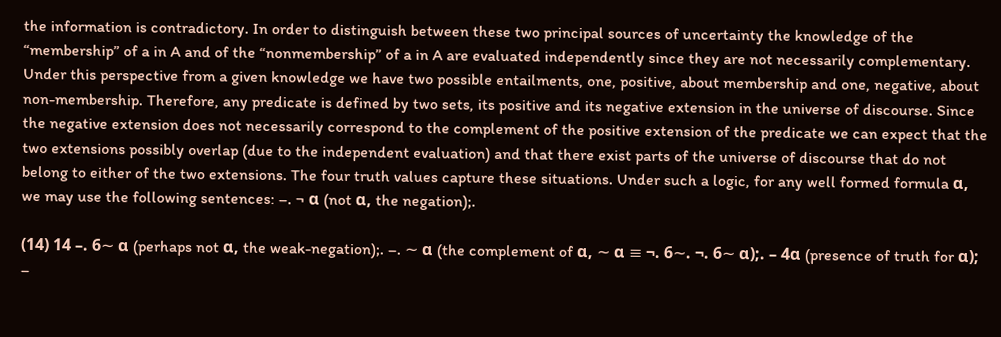the information is contradictory. In order to distinguish between these two principal sources of uncertainty the knowledge of the “membership” of a in A and of the “nonmembership” of a in A are evaluated independently since they are not necessarily complementary. Under this perspective from a given knowledge we have two possible entailments, one, positive, about membership and one, negative, about non-membership. Therefore, any predicate is defined by two sets, its positive and its negative extension in the universe of discourse. Since the negative extension does not necessarily correspond to the complement of the positive extension of the predicate we can expect that the two extensions possibly overlap (due to the independent evaluation) and that there exist parts of the universe of discourse that do not belong to either of the two extensions. The four truth values capture these situations. Under such a logic, for any well formed formula α, we may use the following sentences: –. ¬ α (not α, the negation);.

(14) 14 –. 6∼ α (perhaps not α, the weak-negation);. –. ∼ α (the complement of α, ∼ α ≡ ¬. 6∼. ¬. 6∼ α);. – 4α (presence of truth for α); –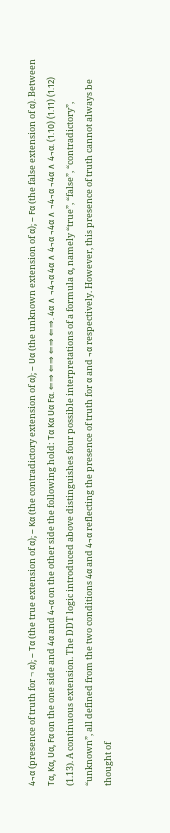4¬α (presence of truth for ¬ α); – Tα (the true extension of α); – Kα (the contradictory extension of α); – Uα (the unknown extension of α); – Fα (the false extension of α). Between Tα, Kα, Uα, Fα on the one side and 4α and 4¬α on the other side the following hold: Tα Kα Uα Fα. ⇐⇒ ⇐⇒ ⇐⇒ ⇐⇒. 4α ∧ ¬4¬α 4α ∧ 4¬α ¬4α ∧ ¬4¬α ¬4α ∧ 4¬α. (1.10) (1.11) (1.12) (1.13). A continuous extension. The DDT logic introduced above distinguishes four possible interpretations of a formula α, namely “true”, “false”, “contradictory”, “unknown”, all defined from the two conditions 4α and 4¬α reflecting the presence of truth for α and ¬α respectively. However, this presence of truth cannot always be thought of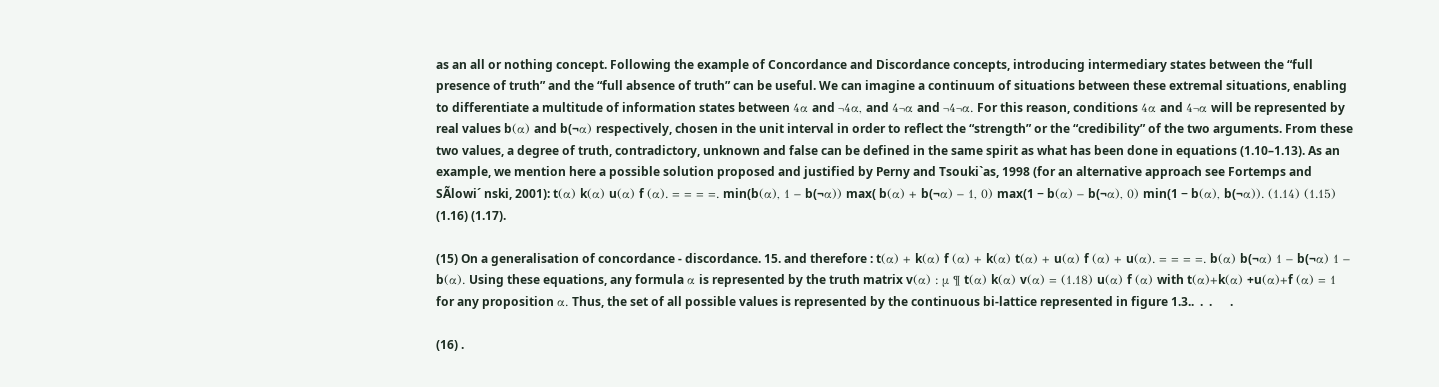as an all or nothing concept. Following the example of Concordance and Discordance concepts, introducing intermediary states between the “full presence of truth” and the “full absence of truth” can be useful. We can imagine a continuum of situations between these extremal situations, enabling to differentiate a multitude of information states between 4α and ¬4α, and 4¬α and ¬4¬α. For this reason, conditions 4α and 4¬α will be represented by real values b(α) and b(¬α) respectively, chosen in the unit interval in order to reflect the “strength” or the “credibility” of the two arguments. From these two values, a degree of truth, contradictory, unknown and false can be defined in the same spirit as what has been done in equations (1.10–1.13). As an example, we mention here a possible solution proposed and justified by Perny and Tsouki`as, 1998 (for an alternative approach see Fortemps and SÃlowi´ nski, 2001): t(α) k(α) u(α) f (α). = = = =. min(b(α), 1 − b(¬α)) max( b(α) + b(¬α) − 1, 0) max(1 − b(α) − b(¬α), 0) min(1 − b(α), b(¬α)). (1.14) (1.15) (1.16) (1.17).

(15) On a generalisation of concordance - discordance. 15. and therefore : t(α) + k(α) f (α) + k(α) t(α) + u(α) f (α) + u(α). = = = =. b(α) b(¬α) 1 − b(¬α) 1 − b(α). Using these equations, any formula α is represented by the truth matrix v(α) : µ ¶ t(α) k(α) v(α) = (1.18) u(α) f (α) with t(α)+k(α) +u(α)+f (α) = 1 for any proposition α. Thus, the set of all possible values is represented by the continuous bi-lattice represented in figure 1.3..  .  .      .

(16) .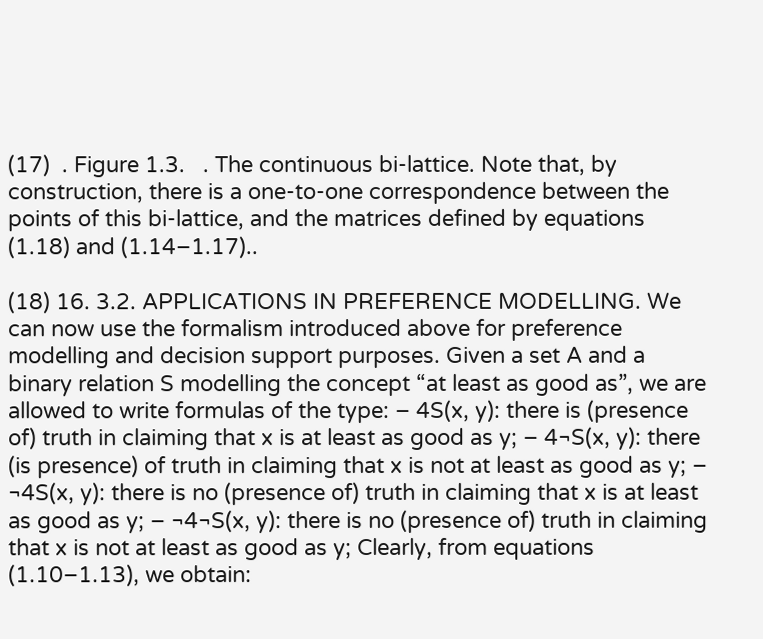(17)  . Figure 1.3.   . The continuous bi-lattice. Note that, by construction, there is a one-to-one correspondence between the points of this bi-lattice, and the matrices defined by equations (1.18) and (1.14–1.17)..

(18) 16. 3.2. APPLICATIONS IN PREFERENCE MODELLING. We can now use the formalism introduced above for preference modelling and decision support purposes. Given a set A and a binary relation S modelling the concept “at least as good as”, we are allowed to write formulas of the type: – 4S(x, y): there is (presence of) truth in claiming that x is at least as good as y; – 4¬S(x, y): there (is presence) of truth in claiming that x is not at least as good as y; – ¬4S(x, y): there is no (presence of) truth in claiming that x is at least as good as y; – ¬4¬S(x, y): there is no (presence of) truth in claiming that x is not at least as good as y; Clearly, from equations (1.10–1.13), we obtain: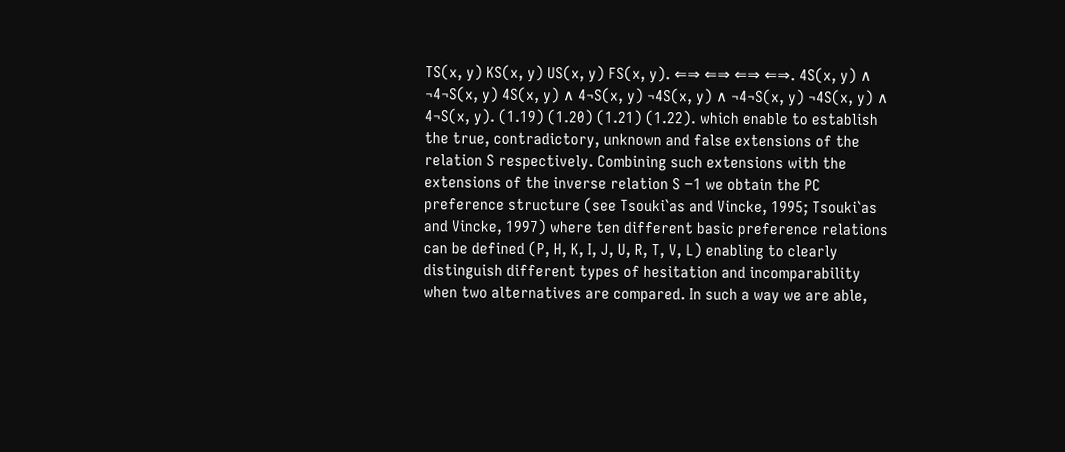TS(x, y) KS(x, y) US(x, y) FS(x, y). ⇐⇒ ⇐⇒ ⇐⇒ ⇐⇒. 4S(x, y) ∧ ¬4¬S(x, y) 4S(x, y) ∧ 4¬S(x, y) ¬4S(x, y) ∧ ¬4¬S(x, y) ¬4S(x, y) ∧ 4¬S(x, y). (1.19) (1.20) (1.21) (1.22). which enable to establish the true, contradictory, unknown and false extensions of the relation S respectively. Combining such extensions with the extensions of the inverse relation S −1 we obtain the PC preference structure (see Tsouki`as and Vincke, 1995; Tsouki`as and Vincke, 1997) where ten different basic preference relations can be defined (P, H, K, I, J, U, R, T, V, L) enabling to clearly distinguish different types of hesitation and incomparability when two alternatives are compared. In such a way we are able,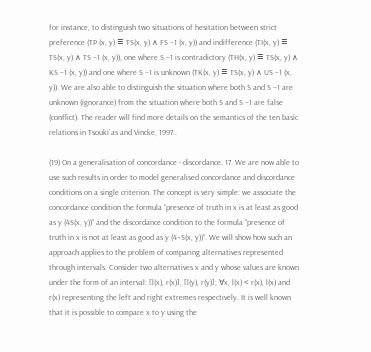for instance, to distinguish two situations of hesitation between strict preference (TP (x, y) ≡ TS(x, y) ∧ FS −1 (x, y)) and indifference (TI(x, y) ≡ TS(x, y) ∧ TS −1 (x, y)), one where S −1 is contradictory (TH(x, y) ≡ TS(x, y) ∧ KS −1 (x, y)) and one where S −1 is unknown (TK(x, y) ≡ TS(x, y) ∧ US −1 (x, y)). We are also able to distinguish the situation where both S and S −1 are unknown (ignorance) from the situation where both S and S −1 are false (conflict). The reader will find more details on the semantics of the ten basic relations in Tsouki`as and Vincke, 1997..

(19) On a generalisation of concordance - discordance. 17. We are now able to use such results in order to model generalised concordance and discordance conditions on a single criterion. The concept is very simple: we associate the concordance condition the formula ”presence of truth in x is at least as good as y (4S(x, y))” and the discordance condition to the formula “presence of truth in x is not at least as good as y (4¬S(x, y))”. We will show how such an approach applies to the problem of comparing alternatives represented through intervals. Consider two alternatives x and y whose values are known under the form of an interval: [l(x), r(x)], [l(y), r(y)]; ∀x, l(x) < r(x), l(x) and r(x) representing the left and right extremes respectively. It is well known that it is possible to compare x to y using the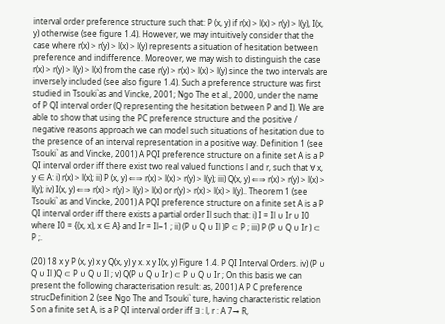interval order preference structure such that: P (x, y) if r(x) > l(x) > r(y) > l(y), I(x, y) otherwise (see figure 1.4). However, we may intuitively consider that the case where r(x) > r(y) > l(x) > l(y) represents a situation of hesitation between preference and indifference. Moreover, we may wish to distinguish the case r(x) > r(y) > l(y) > l(x) from the case r(y) > r(x) > l(x) > l(y) since the two intervals are inversely included (see also figure 1.4). Such a preference structure was first studied in Tsouki`as and Vincke, 2001; Ngo The et al., 2000, under the name of P QI interval order (Q representing the hesitation between P and I). We are able to show that using the PC preference structure and the positive / negative reasons approach we can model such situations of hesitation due to the presence of an interval representation in a positive way. Definition 1 (see Tsouki` as and Vincke, 2001) A PQI preference structure on a finite set A is a P QI interval order iff there exist two real valued functions l and r, such that ∀ x, y ∈ A: i) r(x) > l(x); ii) P (x, y) ⇐⇒ r(x) > l(x) > r(y) > l(y); iii) Q(x, y) ⇐⇒ r(x) > r(y) > l(x) > l(y); iv) I(x, y) ⇐⇒ r(x) > r(y) > l(y) > l(x) or r(y) > r(x) > l(x) > l(y).. Theorem 1 (see Tsouki` as and Vincke, 2001) A PQI preference structure on a finite set A is a P QI interval order iff there exists a partial order Il such that: i) I = Il ∪ Ir ∪ I0 where I0 = {(x, x), x ∈ A} and Ir = Il−1 ; ii) (P ∪ Q ∪ Il )P ⊂ P ; iii) P (P ∪ Q ∪ Ir ) ⊂ P ;.

(20) 18 x y P (x, y) x y Q(x, y) y x. x y I(x, y) Figure 1.4. P QI Interval Orders. iv) (P ∪ Q ∪ Il )Q ⊂ P ∪ Q ∪ Il ; v) Q(P ∪ Q ∪ Ir ) ⊂ P ∪ Q ∪ Ir ; On this basis we can present the following characterisation result: as, 2001) A P C preference strucDefinition 2 (see Ngo The and Tsouki` ture, having characteristic relation S on a finite set A, is a P QI interval order iff ∃ : l, r : A 7→ R,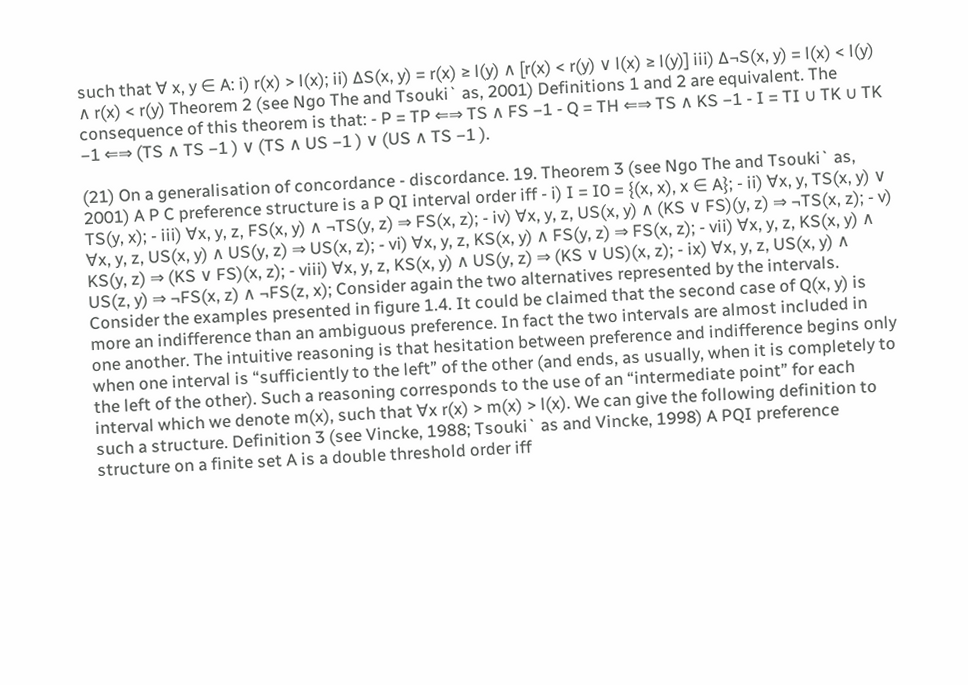such that ∀ x, y ∈ A: i) r(x) > l(x); ii) ∆S(x, y) = r(x) ≥ l(y) ∧ [r(x) < r(y) ∨ l(x) ≥ l(y)] iii) ∆¬S(x, y) = l(x) < l(y) ∧ r(x) < r(y) Theorem 2 (see Ngo The and Tsouki` as, 2001) Definitions 1 and 2 are equivalent. The consequence of this theorem is that: - P = TP ⇐⇒ TS ∧ FS −1 - Q = TH ⇐⇒ TS ∧ KS −1 - I = TI ∪ TK ∪ TK −1 ⇐⇒ (TS ∧ TS −1 ) ∨ (TS ∧ US −1 ) ∨ (US ∧ TS −1 ).

(21) On a generalisation of concordance - discordance. 19. Theorem 3 (see Ngo The and Tsouki` as, 2001) A P C preference structure is a P QI interval order iff - i) I = I0 = {(x, x), x ∈ A}; - ii) ∀x, y, TS(x, y) ∨ TS(y, x); - iii) ∀x, y, z, FS(x, y) ∧ ¬TS(y, z) ⇒ FS(x, z); - iv) ∀x, y, z, US(x, y) ∧ (KS ∨ FS)(y, z) ⇒ ¬TS(x, z); - v) ∀x, y, z, US(x, y) ∧ US(y, z) ⇒ US(x, z); - vi) ∀x, y, z, KS(x, y) ∧ FS(y, z) ⇒ FS(x, z); - vii) ∀x, y, z, KS(x, y) ∧ KS(y, z) ⇒ (KS ∨ FS)(x, z); - viii) ∀x, y, z, KS(x, y) ∧ US(y, z) ⇒ (KS ∨ US)(x, z); - ix) ∀x, y, z, US(x, y) ∧ US(z, y) ⇒ ¬FS(x, z) ∧ ¬FS(z, x); Consider again the two alternatives represented by the intervals. Consider the examples presented in figure 1.4. It could be claimed that the second case of Q(x, y) is more an indifference than an ambiguous preference. In fact the two intervals are almost included in one another. The intuitive reasoning is that hesitation between preference and indifference begins only when one interval is “sufficiently to the left” of the other (and ends, as usually, when it is completely to the left of the other). Such a reasoning corresponds to the use of an “intermediate point” for each interval which we denote m(x), such that ∀x r(x) > m(x) > l(x). We can give the following definition to such a structure. Definition 3 (see Vincke, 1988; Tsouki` as and Vincke, 1998) A PQI preference structure on a finite set A is a double threshold order iff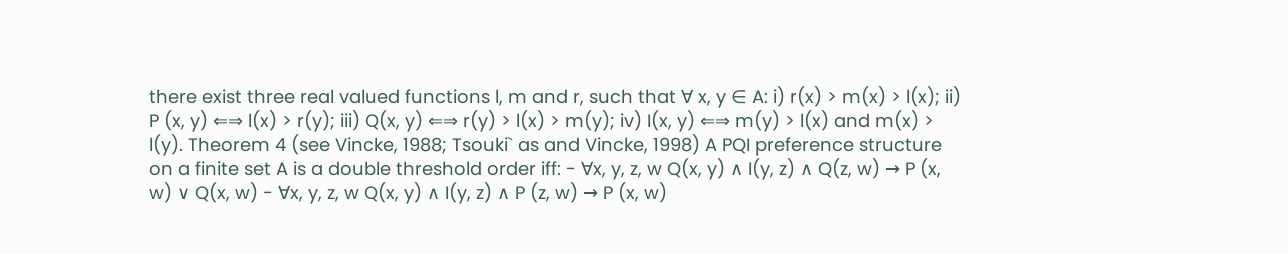there exist three real valued functions l, m and r, such that ∀ x, y ∈ A: i) r(x) > m(x) > l(x); ii) P (x, y) ⇐⇒ l(x) > r(y); iii) Q(x, y) ⇐⇒ r(y) > l(x) > m(y); iv) I(x, y) ⇐⇒ m(y) > l(x) and m(x) > l(y). Theorem 4 (see Vincke, 1988; Tsouki` as and Vincke, 1998) A PQI preference structure on a finite set A is a double threshold order iff: - ∀x, y, z, w Q(x, y) ∧ I(y, z) ∧ Q(z, w) → P (x, w) ∨ Q(x, w) - ∀x, y, z, w Q(x, y) ∧ I(y, z) ∧ P (z, w) → P (x, w)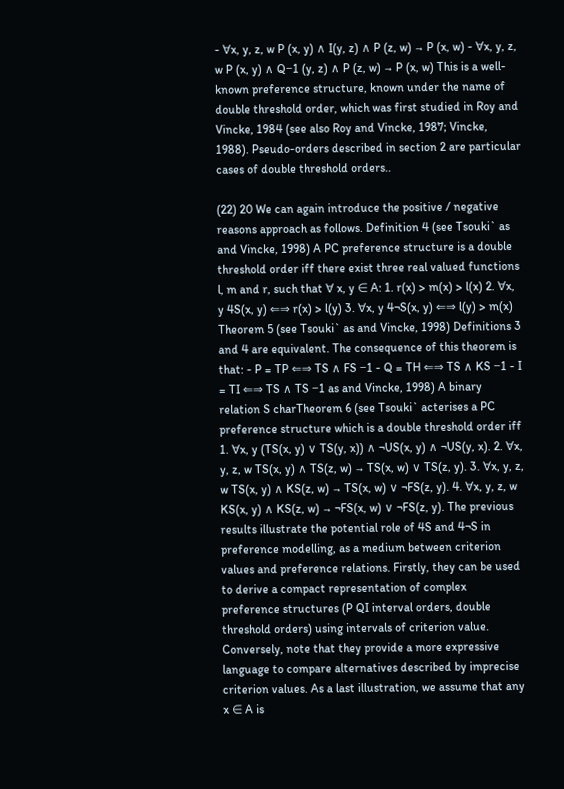- ∀x, y, z, w P (x, y) ∧ I(y, z) ∧ P (z, w) → P (x, w) - ∀x, y, z, w P (x, y) ∧ Q−1 (y, z) ∧ P (z, w) → P (x, w) This is a well-known preference structure, known under the name of double threshold order, which was first studied in Roy and Vincke, 1984 (see also Roy and Vincke, 1987; Vincke, 1988). Pseudo-orders described in section 2 are particular cases of double threshold orders..

(22) 20 We can again introduce the positive / negative reasons approach as follows. Definition 4 (see Tsouki` as and Vincke, 1998) A PC preference structure is a double threshold order iff there exist three real valued functions l, m and r, such that ∀ x, y ∈ A: 1. r(x) > m(x) > l(x) 2. ∀x, y 4S(x, y) ⇐⇒ r(x) > l(y) 3. ∀x, y 4¬S(x, y) ⇐⇒ l(y) > m(x) Theorem 5 (see Tsouki` as and Vincke, 1998) Definitions 3 and 4 are equivalent. The consequence of this theorem is that: - P = TP ⇐⇒ TS ∧ FS −1 - Q = TH ⇐⇒ TS ∧ KS −1 - I = TI ⇐⇒ TS ∧ TS −1 as and Vincke, 1998) A binary relation S charTheorem 6 (see Tsouki` acterises a PC preference structure which is a double threshold order iff 1. ∀x, y (TS(x, y) ∨ TS(y, x)) ∧ ¬US(x, y) ∧ ¬US(y, x). 2. ∀x, y, z, w TS(x, y) ∧ TS(z, w) → TS(x, w) ∨ TS(z, y). 3. ∀x, y, z, w TS(x, y) ∧ KS(z, w) → TS(x, w) ∨ ¬FS(z, y). 4. ∀x, y, z, w KS(x, y) ∧ KS(z, w) → ¬FS(x, w) ∨ ¬FS(z, y). The previous results illustrate the potential role of 4S and 4¬S in preference modelling, as a medium between criterion values and preference relations. Firstly, they can be used to derive a compact representation of complex preference structures (P QI interval orders, double threshold orders) using intervals of criterion value. Conversely, note that they provide a more expressive language to compare alternatives described by imprecise criterion values. As a last illustration, we assume that any x ∈ A is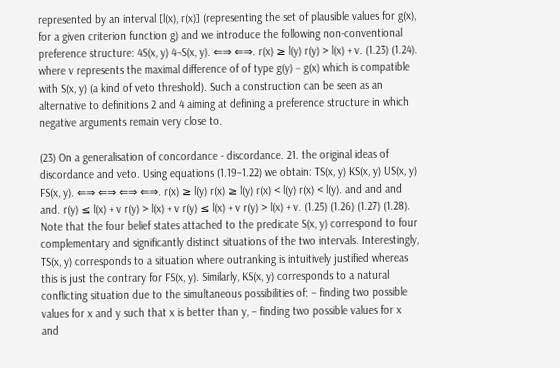represented by an interval [l(x), r(x)] (representing the set of plausible values for g(x), for a given criterion function g) and we introduce the following non-conventional preference structure: 4S(x, y) 4¬S(x, y). ⇐⇒ ⇐⇒. r(x) ≥ l(y) r(y) > l(x) + v. (1.23) (1.24). where v represents the maximal difference of of type g(y) − g(x) which is compatible with S(x, y) (a kind of veto threshold). Such a construction can be seen as an alternative to definitions 2 and 4 aiming at defining a preference structure in which negative arguments remain very close to.

(23) On a generalisation of concordance - discordance. 21. the original ideas of discordance and veto. Using equations (1.19–1.22) we obtain: TS(x, y) KS(x, y) US(x, y) FS(x, y). ⇐⇒ ⇐⇒ ⇐⇒ ⇐⇒. r(x) ≥ l(y) r(x) ≥ l(y) r(x) < l(y) r(x) < l(y). and and and and. r(y) ≤ l(x) + v r(y) > l(x) + v r(y) ≤ l(x) + v r(y) > l(x) + v. (1.25) (1.26) (1.27) (1.28). Note that the four belief states attached to the predicate S(x, y) correspond to four complementary and significantly distinct situations of the two intervals. Interestingly, TS(x, y) corresponds to a situation where outranking is intuitively justified whereas this is just the contrary for FS(x, y). Similarly, KS(x, y) corresponds to a natural conflicting situation due to the simultaneous possibilities of: – finding two possible values for x and y such that x is better than y, – finding two possible values for x and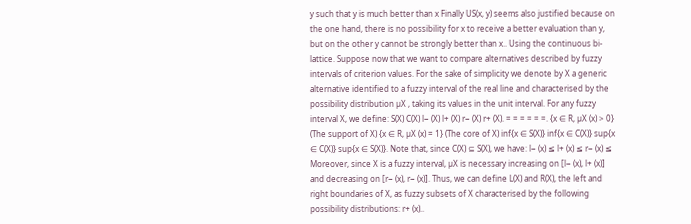y such that y is much better than x Finally US(x, y) seems also justified because on the one hand, there is no possibility for x to receive a better evaluation than y, but on the other y cannot be strongly better than x.. Using the continuous bi-lattice. Suppose now that we want to compare alternatives described by fuzzy intervals of criterion values. For the sake of simplicity we denote by X a generic alternative identified to a fuzzy interval of the real line and characterised by the possibility distribution µX , taking its values in the unit interval. For any fuzzy interval X, we define: S(X) C(X) l− (X) l+ (X) r− (X) r+ (X). = = = = = =. {x ∈ R, µX (x) > 0} (The support of X) {x ∈ R, µX (x) = 1} (The core of X) inf{x ∈ S(X)} inf{x ∈ C(X)} sup{x ∈ C(X)} sup{x ∈ S(X)}. Note that, since C(X) ⊆ S(X), we have: l− (x) ≤ l+ (x) ≤ r− (x) ≤ Moreover, since X is a fuzzy interval, µX is necessary increasing on [l− (x), l+ (x)] and decreasing on [r− (x), r− (x)]. Thus, we can define L(X) and R(X), the left and right boundaries of X, as fuzzy subsets of X characterised by the following possibility distributions: r+ (x)..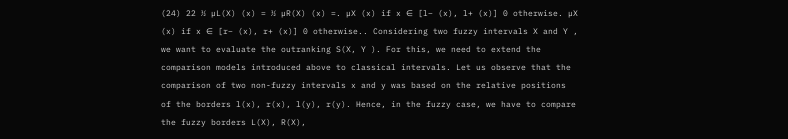(24) 22 ½ µL(X) (x) = ½ µR(X) (x) =. µX (x) if x ∈ [l− (x), l+ (x)] 0 otherwise. µX (x) if x ∈ [r− (x), r+ (x)] 0 otherwise.. Considering two fuzzy intervals X and Y , we want to evaluate the outranking S(X, Y ). For this, we need to extend the comparison models introduced above to classical intervals. Let us observe that the comparison of two non-fuzzy intervals x and y was based on the relative positions of the borders l(x), r(x), l(y), r(y). Hence, in the fuzzy case, we have to compare the fuzzy borders L(X), R(X),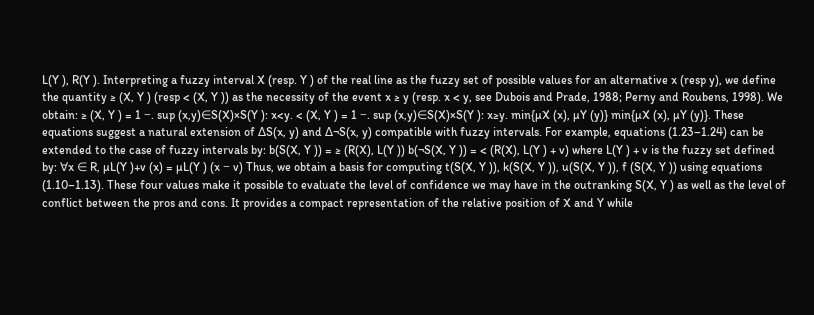L(Y ), R(Y ). Interpreting a fuzzy interval X (resp. Y ) of the real line as the fuzzy set of possible values for an alternative x (resp y), we define the quantity ≥ (X, Y ) (resp < (X, Y )) as the necessity of the event x ≥ y (resp. x < y, see Dubois and Prade, 1988; Perny and Roubens, 1998). We obtain: ≥ (X, Y ) = 1 −. sup (x,y)∈S(X)×S(Y ): x<y. < (X, Y ) = 1 −. sup (x,y)∈S(X)×S(Y ): x≥y. min{µX (x), µY (y)} min{µX (x), µY (y)}. These equations suggest a natural extension of ∆S(x, y) and ∆¬S(x, y) compatible with fuzzy intervals. For example, equations (1.23–1.24) can be extended to the case of fuzzy intervals by: b(S(X, Y )) = ≥ (R(X), L(Y )) b(¬S(X, Y )) = < (R(X), L(Y ) + v) where L(Y ) + v is the fuzzy set defined by: ∀x ∈ R, µL(Y )+v (x) = µL(Y ) (x − v) Thus, we obtain a basis for computing t(S(X, Y )), k(S(X, Y )), u(S(X, Y )), f (S(X, Y )) using equations (1.10–1.13). These four values make it possible to evaluate the level of confidence we may have in the outranking S(X, Y ) as well as the level of conflict between the pros and cons. It provides a compact representation of the relative position of X and Y while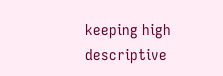keeping high descriptive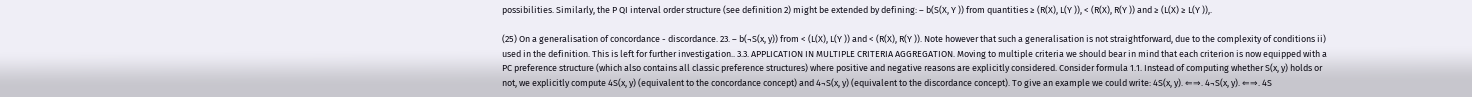possibilities. Similarly, the P QI interval order structure (see definition 2) might be extended by defining: – b(S(X, Y )) from quantities ≥ (R(X), L(Y )), < (R(X), R(Y )) and ≥ (L(X) ≥ L(Y )),.

(25) On a generalisation of concordance - discordance. 23. – b(¬S(x, y)) from < (L(X), L(Y )) and < (R(X), R(Y )). Note however that such a generalisation is not straightforward, due to the complexity of conditions ii) used in the definition. This is left for further investigation.. 3.3. APPLICATION IN MULTIPLE CRITERIA AGGREGATION. Moving to multiple criteria we should bear in mind that each criterion is now equipped with a PC preference structure (which also contains all classic preference structures) where positive and negative reasons are explicitly considered. Consider formula 1.1. Instead of computing whether S(x, y) holds or not, we explicitly compute 4S(x, y) (equivalent to the concordance concept) and 4¬S(x, y) (equivalent to the discordance concept). To give an example we could write: 4S(x, y). ⇐⇒. 4¬S(x, y). ⇐⇒. 4S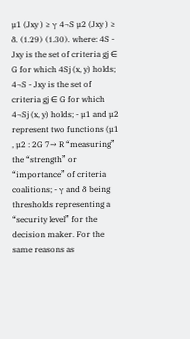µ1 (Jxy ) ≥ γ 4¬S µ2 (Jxy ) ≥ δ. (1.29) (1.30). where: 4S - Jxy is the set of criteria gj ∈ G for which 4Sj (x, y) holds; 4¬S - Jxy is the set of criteria gj ∈ G for which 4¬Sj (x, y) holds; - µ1 and µ2 represent two functions (µ1 , µ2 : 2G 7→ R “measuring” the “strength” or “importance” of criteria coalitions; - γ and δ being thresholds representing a “security level” for the decision maker. For the same reasons as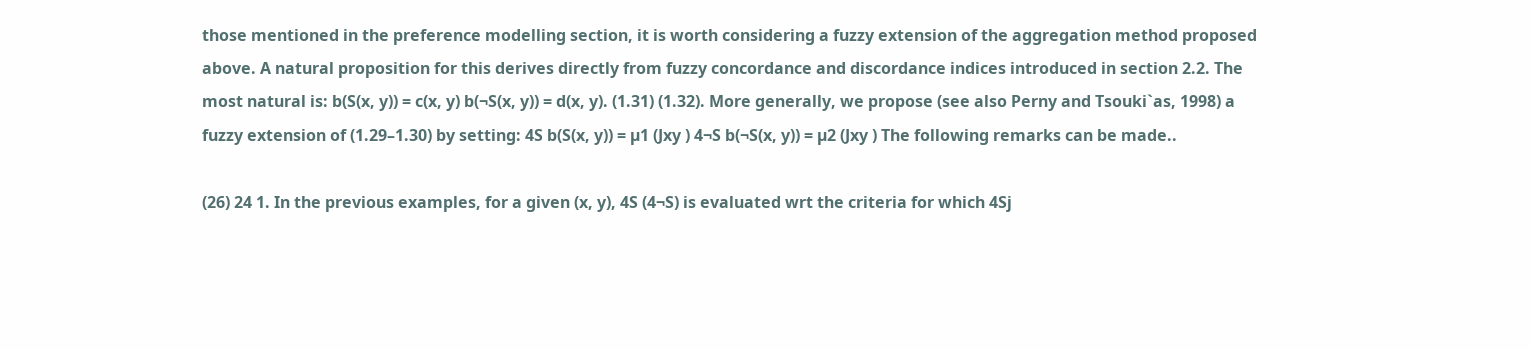those mentioned in the preference modelling section, it is worth considering a fuzzy extension of the aggregation method proposed above. A natural proposition for this derives directly from fuzzy concordance and discordance indices introduced in section 2.2. The most natural is: b(S(x, y)) = c(x, y) b(¬S(x, y)) = d(x, y). (1.31) (1.32). More generally, we propose (see also Perny and Tsouki`as, 1998) a fuzzy extension of (1.29–1.30) by setting: 4S b(S(x, y)) = µ1 (Jxy ) 4¬S b(¬S(x, y)) = µ2 (Jxy ) The following remarks can be made..

(26) 24 1. In the previous examples, for a given (x, y), 4S (4¬S) is evaluated wrt the criteria for which 4Sj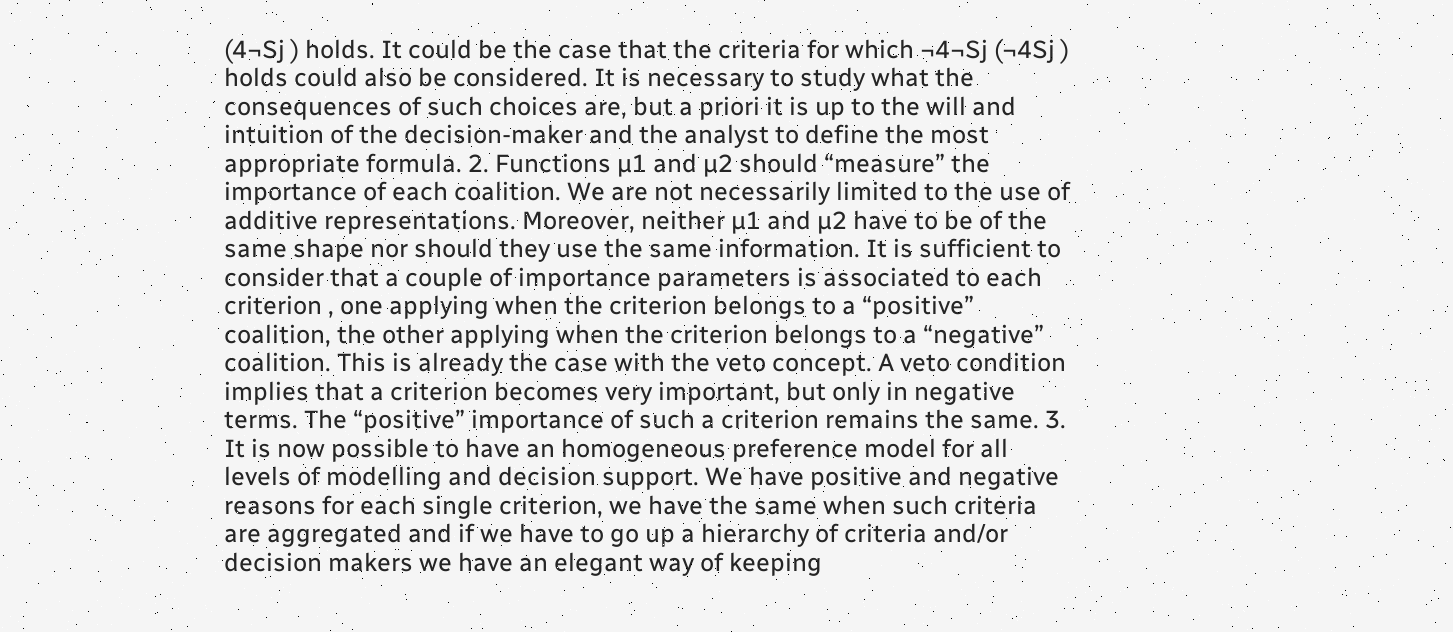(4¬Sj ) holds. It could be the case that the criteria for which ¬4¬Sj (¬4Sj ) holds could also be considered. It is necessary to study what the consequences of such choices are, but a priori it is up to the will and intuition of the decision-maker and the analyst to define the most appropriate formula. 2. Functions µ1 and µ2 should “measure” the importance of each coalition. We are not necessarily limited to the use of additive representations. Moreover, neither µ1 and µ2 have to be of the same shape nor should they use the same information. It is sufficient to consider that a couple of importance parameters is associated to each criterion , one applying when the criterion belongs to a “positive” coalition, the other applying when the criterion belongs to a “negative” coalition. This is already the case with the veto concept. A veto condition implies that a criterion becomes very important, but only in negative terms. The “positive” importance of such a criterion remains the same. 3. It is now possible to have an homogeneous preference model for all levels of modelling and decision support. We have positive and negative reasons for each single criterion, we have the same when such criteria are aggregated and if we have to go up a hierarchy of criteria and/or decision makers we have an elegant way of keeping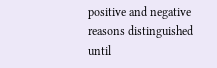positive and negative reasons distinguished until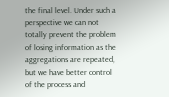the final level. Under such a perspective we can not totally prevent the problem of losing information as the aggregations are repeated, but we have better control of the process and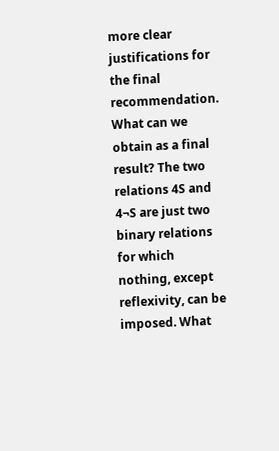more clear justifications for the final recommendation. What can we obtain as a final result? The two relations 4S and 4¬S are just two binary relations for which nothing, except reflexivity, can be imposed. What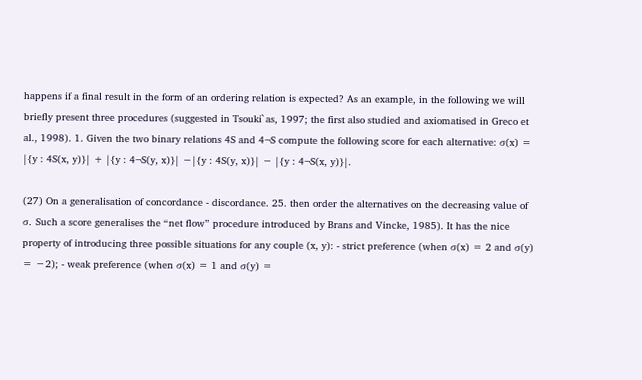happens if a final result in the form of an ordering relation is expected? As an example, in the following we will briefly present three procedures (suggested in Tsouki`as, 1997; the first also studied and axiomatised in Greco et al., 1998). 1. Given the two binary relations 4S and 4¬S compute the following score for each alternative: σ(x) = |{y : 4S(x, y)}| + |{y : 4¬S(y, x)}| −|{y : 4S(y, x)}| − |{y : 4¬S(x, y)}|.

(27) On a generalisation of concordance - discordance. 25. then order the alternatives on the decreasing value of σ. Such a score generalises the “net flow” procedure introduced by Brans and Vincke, 1985). It has the nice property of introducing three possible situations for any couple (x, y): - strict preference (when σ(x) = 2 and σ(y) = −2); - weak preference (when σ(x) = 1 and σ(y) =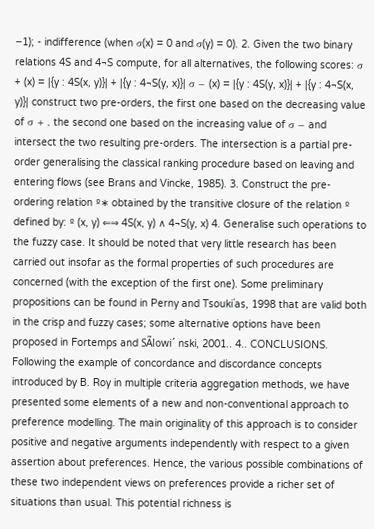−1); - indifference (when σ(x) = 0 and σ(y) = 0). 2. Given the two binary relations 4S and 4¬S compute, for all alternatives, the following scores: σ + (x) = |{y : 4S(x, y)}| + |{y : 4¬S(y, x)}| σ − (x) = |{y : 4S(y, x)}| + |{y : 4¬S(x, y)}| construct two pre-orders, the first one based on the decreasing value of σ + , the second one based on the increasing value of σ − and intersect the two resulting pre-orders. The intersection is a partial pre-order generalising the classical ranking procedure based on leaving and entering flows (see Brans and Vincke, 1985). 3. Construct the pre-ordering relation º∗ obtained by the transitive closure of the relation º defined by: º (x, y) ⇐⇒ 4S(x, y) ∧ 4¬S(y, x) 4. Generalise such operations to the fuzzy case. It should be noted that very little research has been carried out insofar as the formal properties of such procedures are concerned (with the exception of the first one). Some preliminary propositions can be found in Perny and Tsouki`as, 1998 that are valid both in the crisp and fuzzy cases; some alternative options have been proposed in Fortemps and SÃlowi´ nski, 2001.. 4.. CONCLUSIONS. Following the example of concordance and discordance concepts introduced by B. Roy in multiple criteria aggregation methods, we have presented some elements of a new and non-conventional approach to preference modelling. The main originality of this approach is to consider positive and negative arguments independently with respect to a given assertion about preferences. Hence, the various possible combinations of these two independent views on preferences provide a richer set of situations than usual. This potential richness is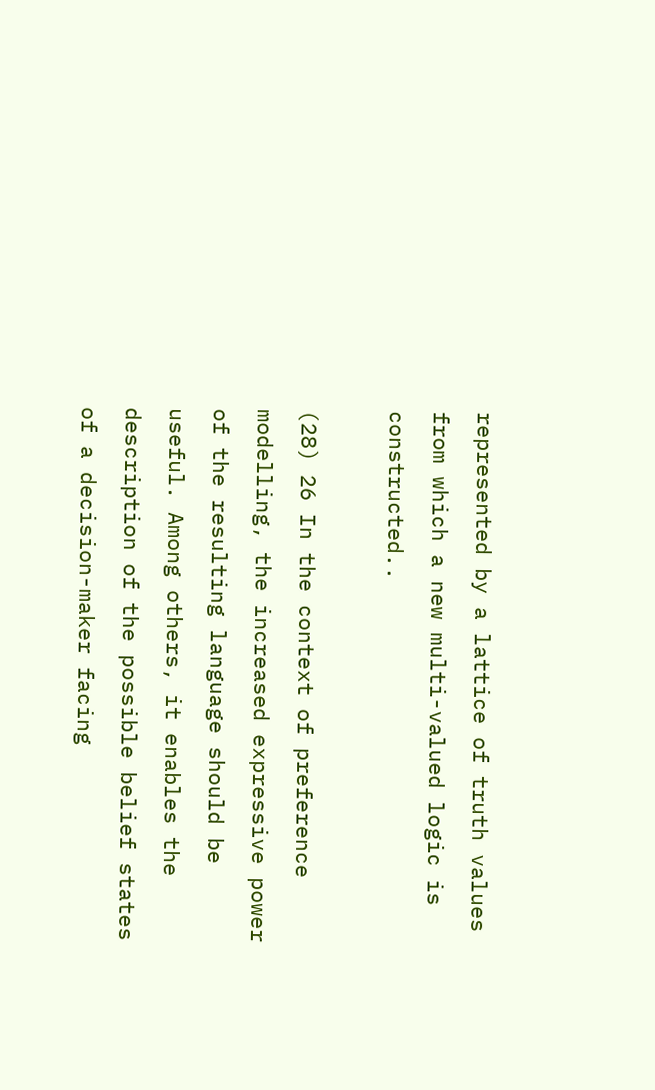represented by a lattice of truth values from which a new multi-valued logic is constructed..

(28) 26 In the context of preference modelling, the increased expressive power of the resulting language should be useful. Among others, it enables the description of the possible belief states of a decision-maker facing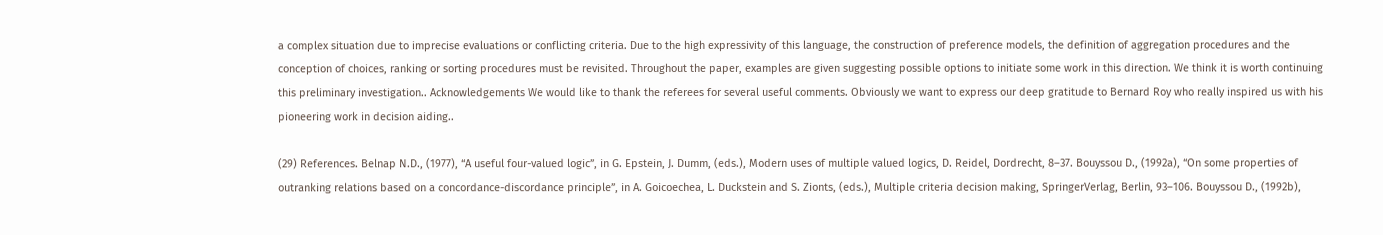a complex situation due to imprecise evaluations or conflicting criteria. Due to the high expressivity of this language, the construction of preference models, the definition of aggregation procedures and the conception of choices, ranking or sorting procedures must be revisited. Throughout the paper, examples are given suggesting possible options to initiate some work in this direction. We think it is worth continuing this preliminary investigation.. Acknowledgements We would like to thank the referees for several useful comments. Obviously we want to express our deep gratitude to Bernard Roy who really inspired us with his pioneering work in decision aiding..

(29) References. Belnap N.D., (1977), “A useful four-valued logic”, in G. Epstein, J. Dumm, (eds.), Modern uses of multiple valued logics, D. Reidel, Dordrecht, 8–37. Bouyssou D., (1992a), “On some properties of outranking relations based on a concordance-discordance principle”, in A. Goicoechea, L. Duckstein and S. Zionts, (eds.), Multiple criteria decision making, SpringerVerlag, Berlin, 93–106. Bouyssou D., (1992b),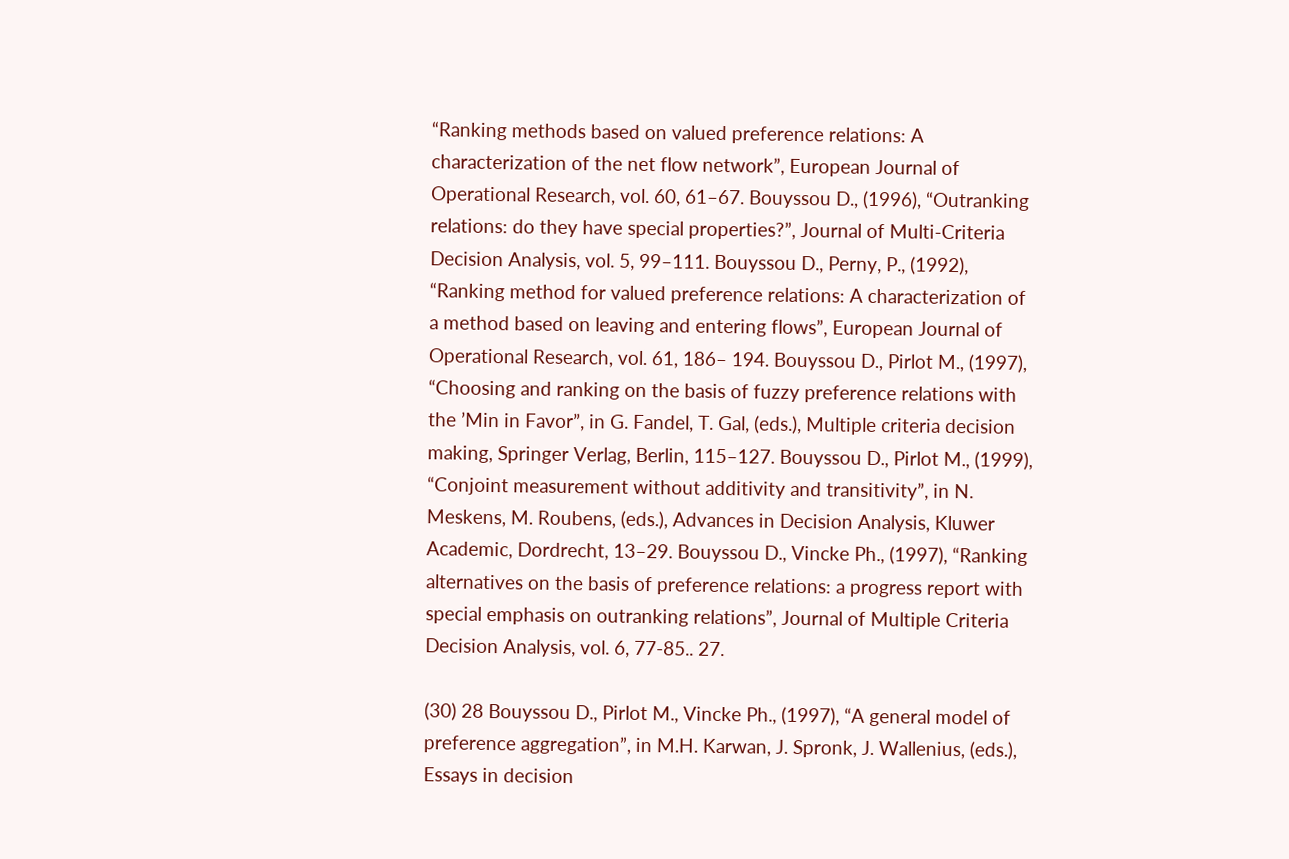“Ranking methods based on valued preference relations: A characterization of the net flow network”, European Journal of Operational Research, vol. 60, 61–67. Bouyssou D., (1996), “Outranking relations: do they have special properties?”, Journal of Multi-Criteria Decision Analysis, vol. 5, 99–111. Bouyssou D., Perny, P., (1992), “Ranking method for valued preference relations: A characterization of a method based on leaving and entering flows”, European Journal of Operational Research, vol. 61, 186– 194. Bouyssou D., Pirlot M., (1997), “Choosing and ranking on the basis of fuzzy preference relations with the ’Min in Favor”, in G. Fandel, T. Gal, (eds.), Multiple criteria decision making, Springer Verlag, Berlin, 115–127. Bouyssou D., Pirlot M., (1999), “Conjoint measurement without additivity and transitivity”, in N. Meskens, M. Roubens, (eds.), Advances in Decision Analysis, Kluwer Academic, Dordrecht, 13–29. Bouyssou D., Vincke Ph., (1997), “Ranking alternatives on the basis of preference relations: a progress report with special emphasis on outranking relations”, Journal of Multiple Criteria Decision Analysis, vol. 6, 77-85.. 27.

(30) 28 Bouyssou D., Pirlot M., Vincke Ph., (1997), “A general model of preference aggregation”, in M.H. Karwan, J. Spronk, J. Wallenius, (eds.), Essays in decision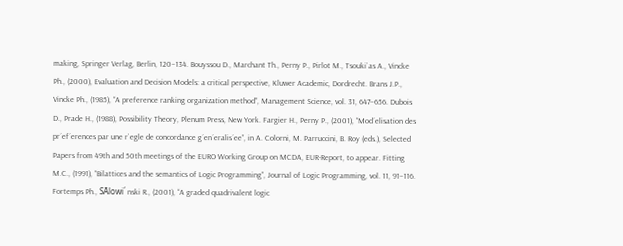making, Springer Verlag, Berlin, 120–134. Bouyssou D., Marchant Th., Perny P., Pirlot M., Tsouki`as A., Vincke Ph., (2000), Evaluation and Decision Models: a critical perspective, Kluwer Academic, Dordrecht. Brans J.P., Vincke Ph., (1985), “A preference ranking organization method”, Management Science, vol. 31, 647–656. Dubois D., Prade H., (1988), Possibility Theory, Plenum Press, New York. Fargier H., Perny P., (2001), “Mod´elisation des pr´ef´erences par une r`egle de concordance g´en´eralis´ee”, in A. Colorni, M. Parruccini, B. Roy (eds.), Selected Papers from 49th and 50th meetings of the EURO Working Group on MCDA, EUR-Report, to appear. Fitting M.C., (1991), “Bilattices and the semantics of Logic Programming”, Journal of Logic Programming, vol. 11, 91–116. Fortemps Ph., SÃlowi´ nski R., (2001), “A graded quadrivalent logic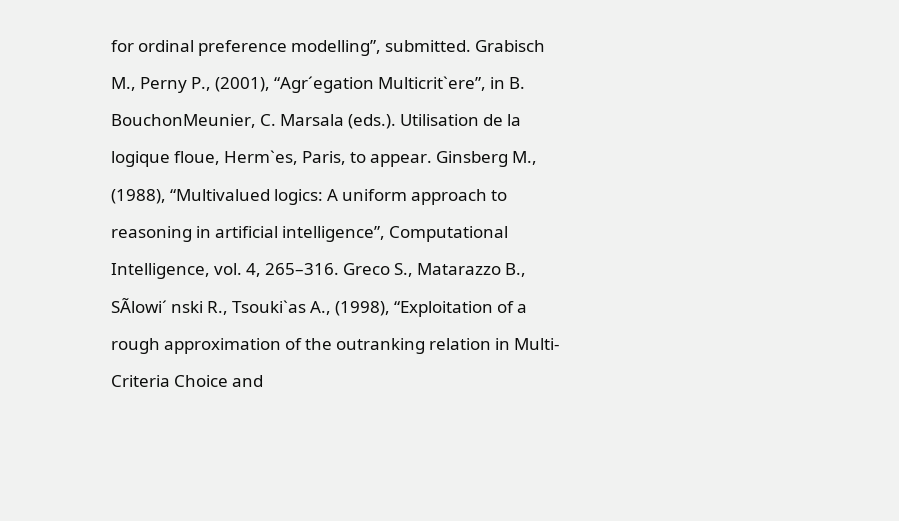for ordinal preference modelling”, submitted. Grabisch M., Perny P., (2001), “Agr´egation Multicrit`ere”, in B. BouchonMeunier, C. Marsala (eds.). Utilisation de la logique floue, Herm`es, Paris, to appear. Ginsberg M., (1988), “Multivalued logics: A uniform approach to reasoning in artificial intelligence”, Computational Intelligence, vol. 4, 265–316. Greco S., Matarazzo B., SÃlowi´ nski R., Tsouki`as A., (1998), “Exploitation of a rough approximation of the outranking relation in Multi-Criteria Choice and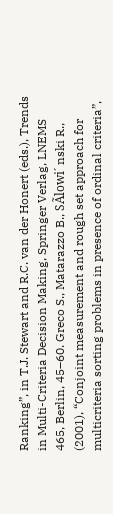Ranking”, in T.J. Stewart and R.C. van der Honert (eds.), Trends in Multi-Criteria Decision Making, Springer Verlag, LNEMS 465, Berlin, 45–60. Greco S., Matarazzo B., SÃlowi´ nski R., (2001), “Conjoint measurement and rough set approach for multicriteria sorting problems in presence of ordinal criteria”,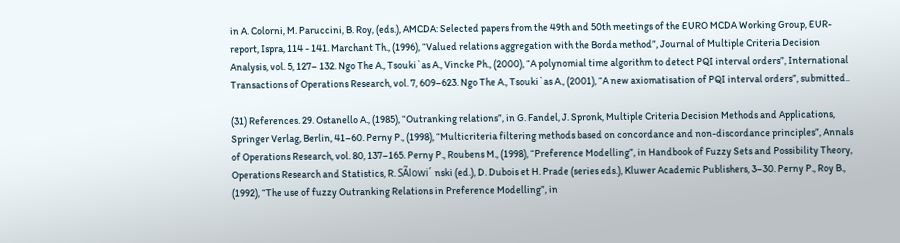in A. Colorni, M. Paruccini, B. Roy, (eds.), AMCDA: Selected papers from the 49th and 50th meetings of the EURO MCDA Working Group, EUR-report, Ispra, 114 - 141. Marchant Th., (1996), “Valued relations aggregation with the Borda method”, Journal of Multiple Criteria Decision Analysis, vol. 5, 127– 132. Ngo The A., Tsouki`as A., Vincke Ph., (2000), “A polynomial time algorithm to detect PQI interval orders”, International Transactions of Operations Research, vol. 7, 609–623. Ngo The A., Tsouki`as A., (2001), “A new axiomatisation of PQI interval orders”, submitted..

(31) References. 29. Ostanello A., (1985), “Outranking relations”, in G. Fandel, J. Spronk, Multiple Criteria Decision Methods and Applications, Springer Verlag, Berlin, 41–60. Perny P., (1998), “Multicriteria filtering methods based on concordance and non-discordance principles”, Annals of Operations Research, vol. 80, 137–165. Perny P., Roubens M., (1998), “Preference Modelling”, in Handbook of Fuzzy Sets and Possibility Theory, Operations Research and Statistics, R. SÃlowi´ nski (ed.), D. Dubois et H. Prade (series eds.), Kluwer Academic Publishers, 3–30. Perny P., Roy B., (1992), “The use of fuzzy Outranking Relations in Preference Modelling”, in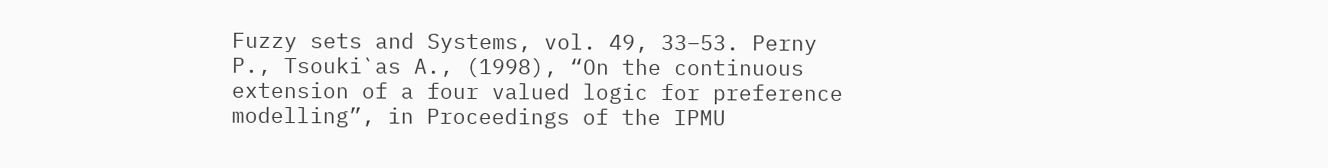Fuzzy sets and Systems, vol. 49, 33–53. Perny P., Tsouki`as A., (1998), “On the continuous extension of a four valued logic for preference modelling”, in Proceedings of the IPMU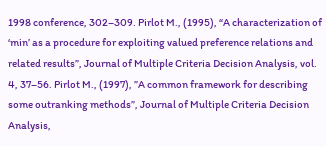1998 conference, 302–309. Pirlot M., (1995), “A characterization of ‘min’ as a procedure for exploiting valued preference relations and related results”, Journal of Multiple Criteria Decision Analysis, vol. 4, 37–56. Pirlot M., (1997), ”A common framework for describing some outranking methods”, Journal of Multiple Criteria Decision Analysis,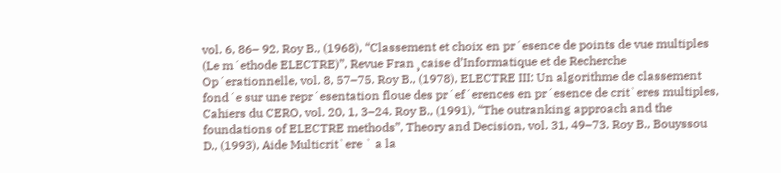vol. 6, 86– 92. Roy B., (1968), “Classement et choix en pr´esence de points de vue multiples (Le m´ethode ELECTRE)”, Revue Fran¸caise d’Informatique et de Recherche Op´erationnelle, vol. 8, 57–75. Roy B., (1978), ELECTRE III: Un algorithme de classement fond´e sur une repr´esentation floue des pr´ef´erences en pr´esence de crit`eres multiples, Cahiers du CERO, vol. 20, 1, 3–24. Roy B., (1991), “The outranking approach and the foundations of ELECTRE methods”, Theory and Decision, vol. 31, 49–73. Roy B., Bouyssou D., (1993), Aide Multicrit`ere ` a la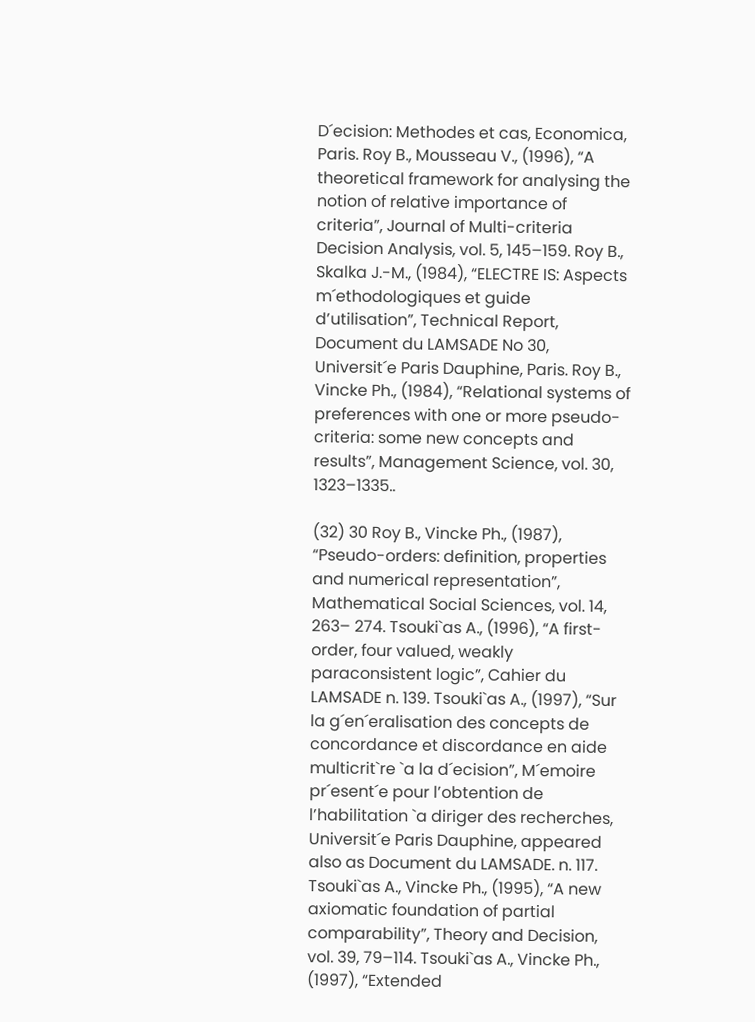D´ecision: Methodes et cas, Economica, Paris. Roy B., Mousseau V., (1996), “A theoretical framework for analysing the notion of relative importance of criteria”, Journal of Multi-criteria Decision Analysis, vol. 5, 145–159. Roy B., Skalka J.-M., (1984), “ELECTRE IS: Aspects m´ethodologiques et guide d’utilisation”, Technical Report, Document du LAMSADE No 30, Universit´e Paris Dauphine, Paris. Roy B., Vincke Ph., (1984), “Relational systems of preferences with one or more pseudo-criteria: some new concepts and results”, Management Science, vol. 30, 1323–1335..

(32) 30 Roy B., Vincke Ph., (1987), “Pseudo-orders: definition, properties and numerical representation”, Mathematical Social Sciences, vol. 14, 263– 274. Tsouki`as A., (1996), “A first-order, four valued, weakly paraconsistent logic”, Cahier du LAMSADE n. 139. Tsouki`as A., (1997), “Sur la g´en´eralisation des concepts de concordance et discordance en aide multicrit`re `a la d´ecision”, M´emoire pr´esent´e pour l’obtention de l’habilitation `a diriger des recherches, Universit´e Paris Dauphine, appeared also as Document du LAMSADE. n. 117. Tsouki`as A., Vincke Ph., (1995), “A new axiomatic foundation of partial comparability”, Theory and Decision, vol. 39, 79–114. Tsouki`as A., Vincke Ph., (1997), “Extended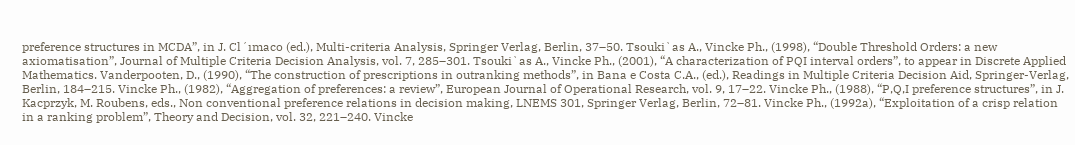preference structures in MCDA”, in J. Cl´ımaco (ed.), Multi-criteria Analysis, Springer Verlag, Berlin, 37–50. Tsouki`as A., Vincke Ph., (1998), “Double Threshold Orders: a new axiomatisation”, Journal of Multiple Criteria Decision Analysis, vol. 7, 285–301. Tsouki`as A., Vincke Ph., (2001), “A characterization of PQI interval orders”, to appear in Discrete Applied Mathematics. Vanderpooten, D., (1990), “The construction of prescriptions in outranking methods”, in Bana e Costa C.A., (ed.), Readings in Multiple Criteria Decision Aid, Springer-Verlag, Berlin, 184–215. Vincke Ph., (1982), “Aggregation of preferences: a review”, European Journal of Operational Research, vol. 9, 17–22. Vincke Ph., (1988), “P,Q,I preference structures”, in J. Kacprzyk, M. Roubens, eds., Non conventional preference relations in decision making, LNEMS 301, Springer Verlag, Berlin, 72–81. Vincke Ph., (1992a), “Exploitation of a crisp relation in a ranking problem”, Theory and Decision, vol. 32, 221–240. Vincke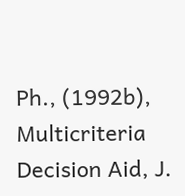Ph., (1992b), Multicriteria Decision Aid, J.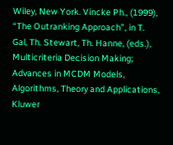Wiley, New York. Vincke Ph., (1999), “The Outranking Approach”, in T. Gal, Th. Stewart, Th. Hanne, (eds.), Multicriteria Decision Making; Advances in MCDM Models, Algorithms, Theory and Applications, Kluwer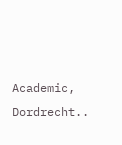Academic, Dordrecht..